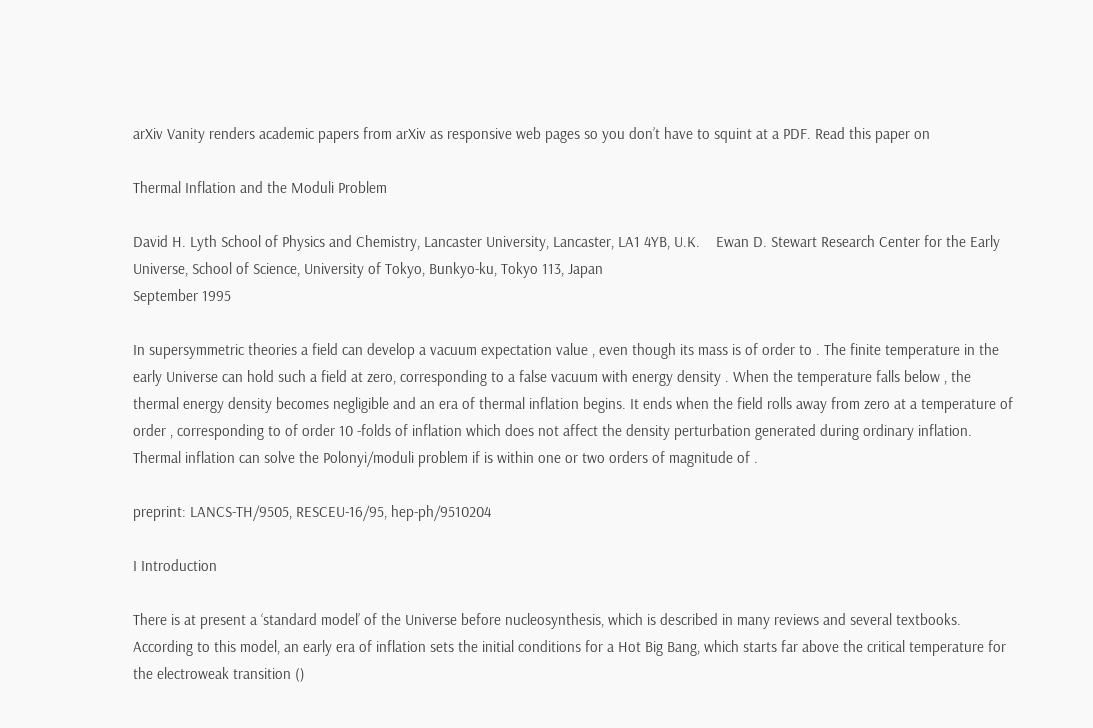arXiv Vanity renders academic papers from arXiv as responsive web pages so you don’t have to squint at a PDF. Read this paper on

Thermal Inflation and the Moduli Problem

David H. Lyth School of Physics and Chemistry, Lancaster University, Lancaster, LA1 4YB, U.K.    Ewan D. Stewart Research Center for the Early Universe, School of Science, University of Tokyo, Bunkyo-ku, Tokyo 113, Japan
September 1995

In supersymmetric theories a field can develop a vacuum expectation value , even though its mass is of order to . The finite temperature in the early Universe can hold such a field at zero, corresponding to a false vacuum with energy density . When the temperature falls below , the thermal energy density becomes negligible and an era of thermal inflation begins. It ends when the field rolls away from zero at a temperature of order , corresponding to of order 10 -folds of inflation which does not affect the density perturbation generated during ordinary inflation. Thermal inflation can solve the Polonyi/moduli problem if is within one or two orders of magnitude of .

preprint: LANCS-TH/9505, RESCEU-16/95, hep-ph/9510204

I Introduction

There is at present a ‘standard model’ of the Universe before nucleosynthesis, which is described in many reviews and several textbooks. According to this model, an early era of inflation sets the initial conditions for a Hot Big Bang, which starts far above the critical temperature for the electroweak transition ()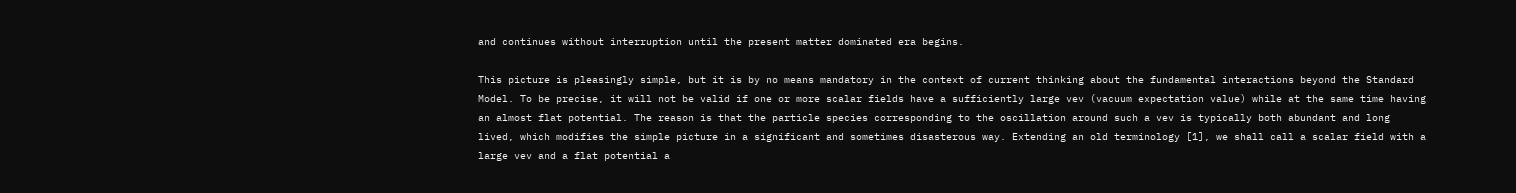and continues without interruption until the present matter dominated era begins.

This picture is pleasingly simple, but it is by no means mandatory in the context of current thinking about the fundamental interactions beyond the Standard Model. To be precise, it will not be valid if one or more scalar fields have a sufficiently large vev (vacuum expectation value) while at the same time having an almost flat potential. The reason is that the particle species corresponding to the oscillation around such a vev is typically both abundant and long lived, which modifies the simple picture in a significant and sometimes disasterous way. Extending an old terminology [1], we shall call a scalar field with a large vev and a flat potential a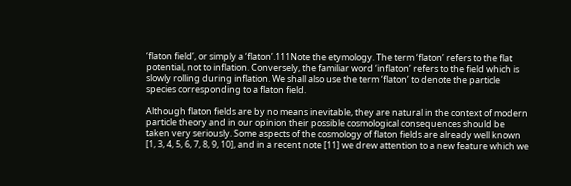‘flaton field’, or simply a ‘flaton’.111Note the etymology. The term ‘flaton’ refers to the flat potential, not to inflation. Conversely, the familiar word ‘inflaton’ refers to the field which is slowly rolling during inflation. We shall also use the term ‘flaton’ to denote the particle species corresponding to a flaton field.

Although flaton fields are by no means inevitable, they are natural in the context of modern particle theory and in our opinion their possible cosmological consequences should be taken very seriously. Some aspects of the cosmology of flaton fields are already well known [1, 3, 4, 5, 6, 7, 8, 9, 10], and in a recent note [11] we drew attention to a new feature which we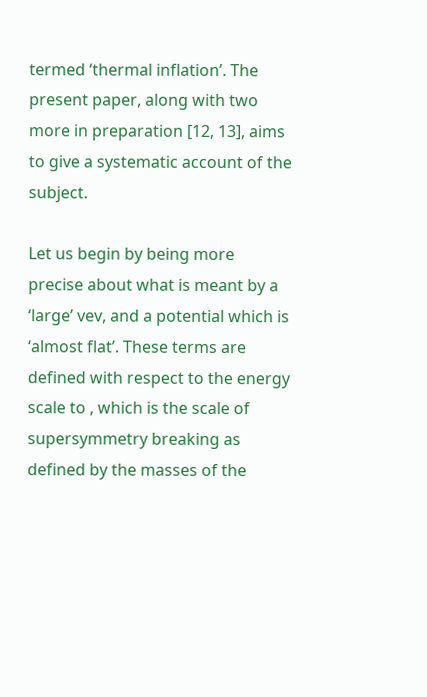termed ‘thermal inflation’. The present paper, along with two more in preparation [12, 13], aims to give a systematic account of the subject.

Let us begin by being more precise about what is meant by a ‘large’ vev, and a potential which is ‘almost flat’. These terms are defined with respect to the energy scale to , which is the scale of supersymmetry breaking as defined by the masses of the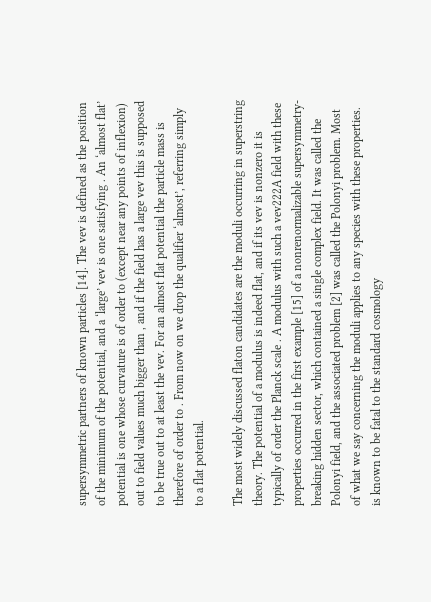supersymmetric partners of known particles [14]. The vev is defined as the position of the minimum of the potential, and a ‘large’ vev is one satisfying . An ‘almost flat’ potential is one whose curvature is of order to (except near any points of inflexion) out to field values much bigger than , and if the field has a large vev this is supposed to be true out to at least the vev. For an almost flat potential the particle mass is therefore of order to . From now on we drop the qualifier ‘almost’, referring simply to a flat potential.

The most widely discussed flaton candidates are the moduli occurring in superstring theory. The potential of a modulus is indeed flat, and if its vev is nonzero it is typically of order the Planck scale . A modulus with such a vev222A field with these properties occurred in the first example [15] of a nonrenormalizable supersymmetry-breaking hidden sector, which contained a single complex field. It was called the Polonyi field, and the associated problem [2] was called the Polonyi problem. Most of what we say concerning the moduli applies to any species with these properties. is known to be fatal to the standard cosmology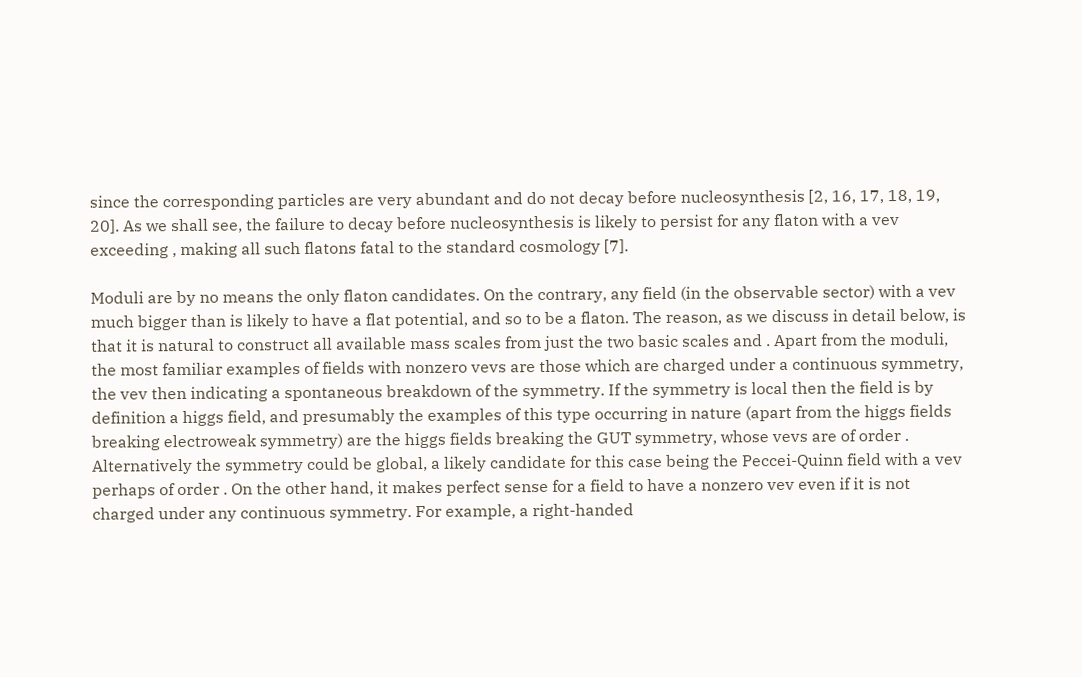since the corresponding particles are very abundant and do not decay before nucleosynthesis [2, 16, 17, 18, 19, 20]. As we shall see, the failure to decay before nucleosynthesis is likely to persist for any flaton with a vev exceeding , making all such flatons fatal to the standard cosmology [7].

Moduli are by no means the only flaton candidates. On the contrary, any field (in the observable sector) with a vev much bigger than is likely to have a flat potential, and so to be a flaton. The reason, as we discuss in detail below, is that it is natural to construct all available mass scales from just the two basic scales and . Apart from the moduli, the most familiar examples of fields with nonzero vevs are those which are charged under a continuous symmetry, the vev then indicating a spontaneous breakdown of the symmetry. If the symmetry is local then the field is by definition a higgs field, and presumably the examples of this type occurring in nature (apart from the higgs fields breaking electroweak symmetry) are the higgs fields breaking the GUT symmetry, whose vevs are of order . Alternatively the symmetry could be global, a likely candidate for this case being the Peccei-Quinn field with a vev perhaps of order . On the other hand, it makes perfect sense for a field to have a nonzero vev even if it is not charged under any continuous symmetry. For example, a right-handed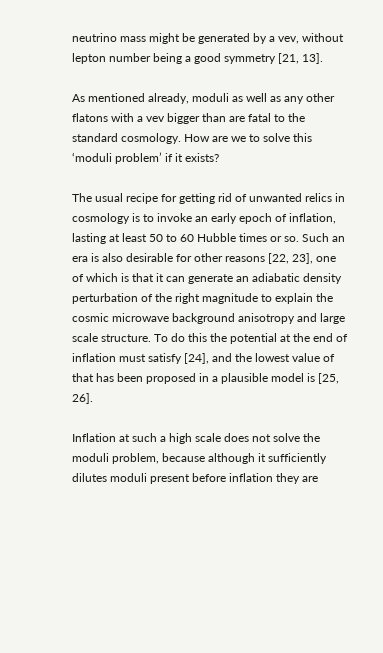neutrino mass might be generated by a vev, without lepton number being a good symmetry [21, 13].

As mentioned already, moduli as well as any other flatons with a vev bigger than are fatal to the standard cosmology. How are we to solve this ‘moduli problem’ if it exists?

The usual recipe for getting rid of unwanted relics in cosmology is to invoke an early epoch of inflation, lasting at least 50 to 60 Hubble times or so. Such an era is also desirable for other reasons [22, 23], one of which is that it can generate an adiabatic density perturbation of the right magnitude to explain the cosmic microwave background anisotropy and large scale structure. To do this the potential at the end of inflation must satisfy [24], and the lowest value of that has been proposed in a plausible model is [25, 26].

Inflation at such a high scale does not solve the moduli problem, because although it sufficiently dilutes moduli present before inflation they are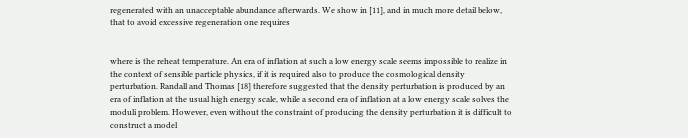regenerated with an unacceptable abundance afterwards. We show in [11], and in much more detail below, that to avoid excessive regeneration one requires


where is the reheat temperature. An era of inflation at such a low energy scale seems impossible to realize in the context of sensible particle physics, if it is required also to produce the cosmological density perturbation. Randall and Thomas [18] therefore suggested that the density perturbation is produced by an era of inflation at the usual high energy scale, while a second era of inflation at a low energy scale solves the moduli problem. However, even without the constraint of producing the density perturbation it is difficult to construct a model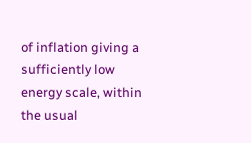of inflation giving a sufficiently low energy scale, within the usual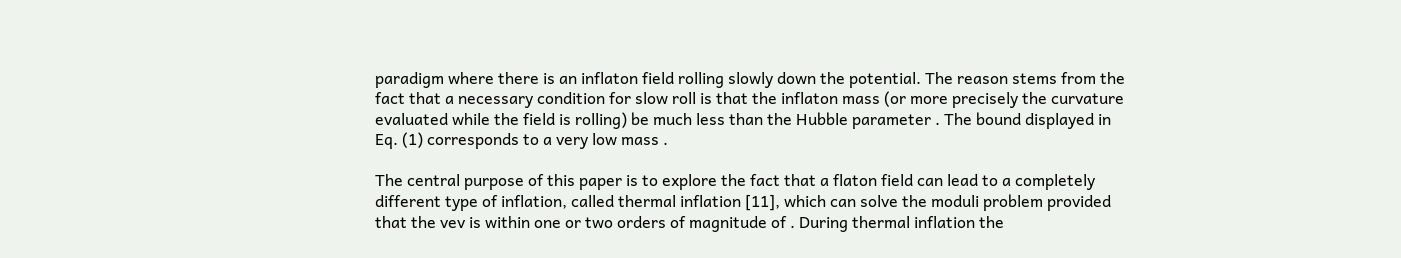paradigm where there is an inflaton field rolling slowly down the potential. The reason stems from the fact that a necessary condition for slow roll is that the inflaton mass (or more precisely the curvature evaluated while the field is rolling) be much less than the Hubble parameter . The bound displayed in Eq. (1) corresponds to a very low mass .

The central purpose of this paper is to explore the fact that a flaton field can lead to a completely different type of inflation, called thermal inflation [11], which can solve the moduli problem provided that the vev is within one or two orders of magnitude of . During thermal inflation the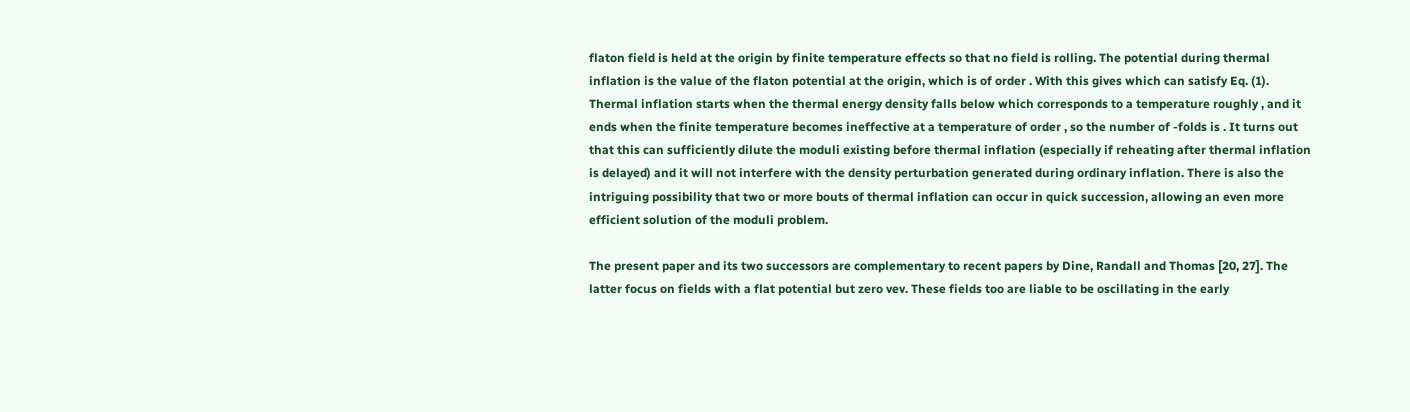flaton field is held at the origin by finite temperature effects so that no field is rolling. The potential during thermal inflation is the value of the flaton potential at the origin, which is of order . With this gives which can satisfy Eq. (1). Thermal inflation starts when the thermal energy density falls below which corresponds to a temperature roughly , and it ends when the finite temperature becomes ineffective at a temperature of order , so the number of -folds is . It turns out that this can sufficiently dilute the moduli existing before thermal inflation (especially if reheating after thermal inflation is delayed) and it will not interfere with the density perturbation generated during ordinary inflation. There is also the intriguing possibility that two or more bouts of thermal inflation can occur in quick succession, allowing an even more efficient solution of the moduli problem.

The present paper and its two successors are complementary to recent papers by Dine, Randall and Thomas [20, 27]. The latter focus on fields with a flat potential but zero vev. These fields too are liable to be oscillating in the early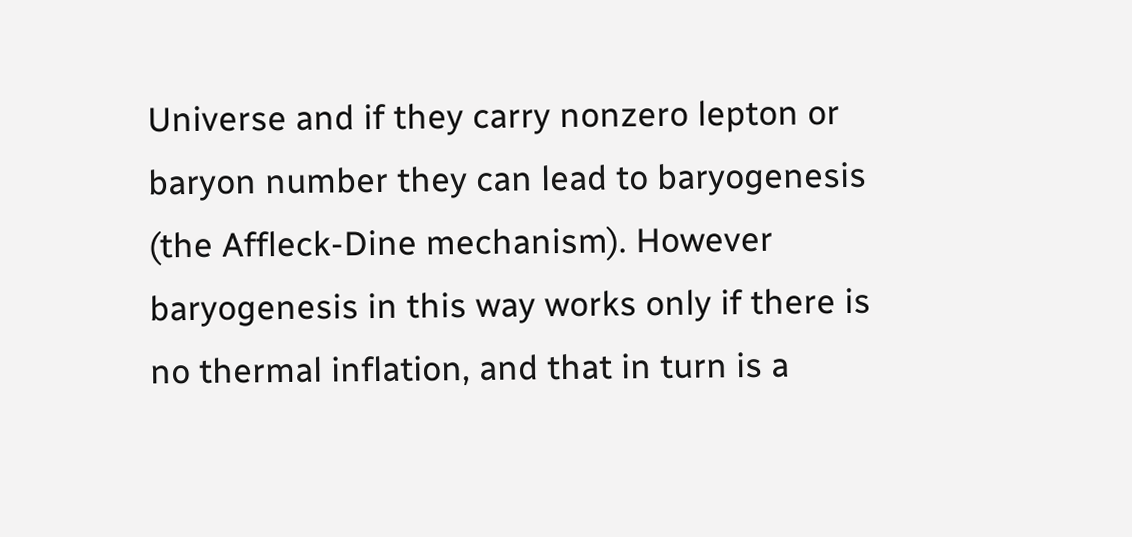Universe and if they carry nonzero lepton or baryon number they can lead to baryogenesis (the Affleck-Dine mechanism). However baryogenesis in this way works only if there is no thermal inflation, and that in turn is a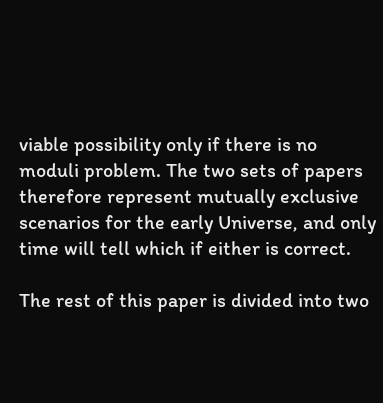viable possibility only if there is no moduli problem. The two sets of papers therefore represent mutually exclusive scenarios for the early Universe, and only time will tell which if either is correct.

The rest of this paper is divided into two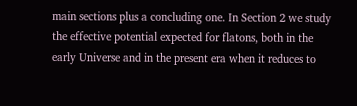main sections plus a concluding one. In Section 2 we study the effective potential expected for flatons, both in the early Universe and in the present era when it reduces to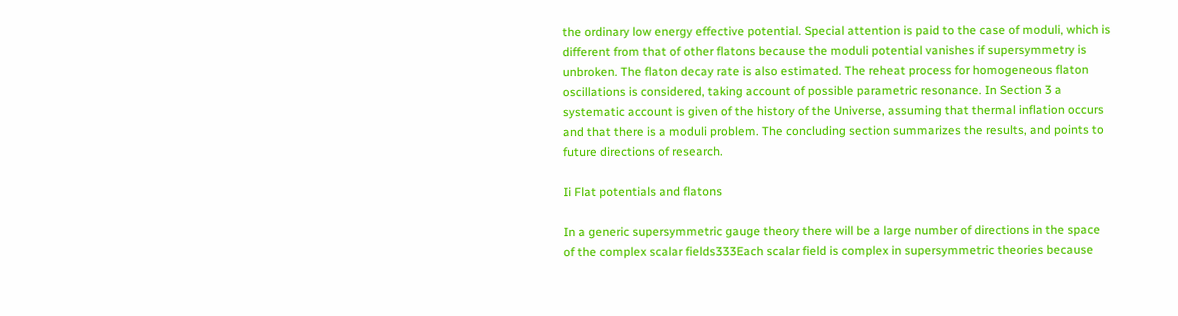the ordinary low energy effective potential. Special attention is paid to the case of moduli, which is different from that of other flatons because the moduli potential vanishes if supersymmetry is unbroken. The flaton decay rate is also estimated. The reheat process for homogeneous flaton oscillations is considered, taking account of possible parametric resonance. In Section 3 a systematic account is given of the history of the Universe, assuming that thermal inflation occurs and that there is a moduli problem. The concluding section summarizes the results, and points to future directions of research.

Ii Flat potentials and flatons

In a generic supersymmetric gauge theory there will be a large number of directions in the space of the complex scalar fields333Each scalar field is complex in supersymmetric theories because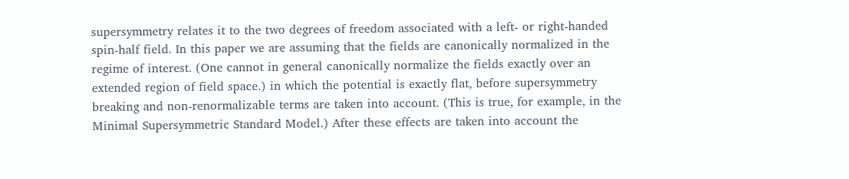supersymmetry relates it to the two degrees of freedom associated with a left- or right-handed spin-half field. In this paper we are assuming that the fields are canonically normalized in the regime of interest. (One cannot in general canonically normalize the fields exactly over an extended region of field space.) in which the potential is exactly flat, before supersymmetry breaking and non-renormalizable terms are taken into account. (This is true, for example, in the Minimal Supersymmetric Standard Model.) After these effects are taken into account the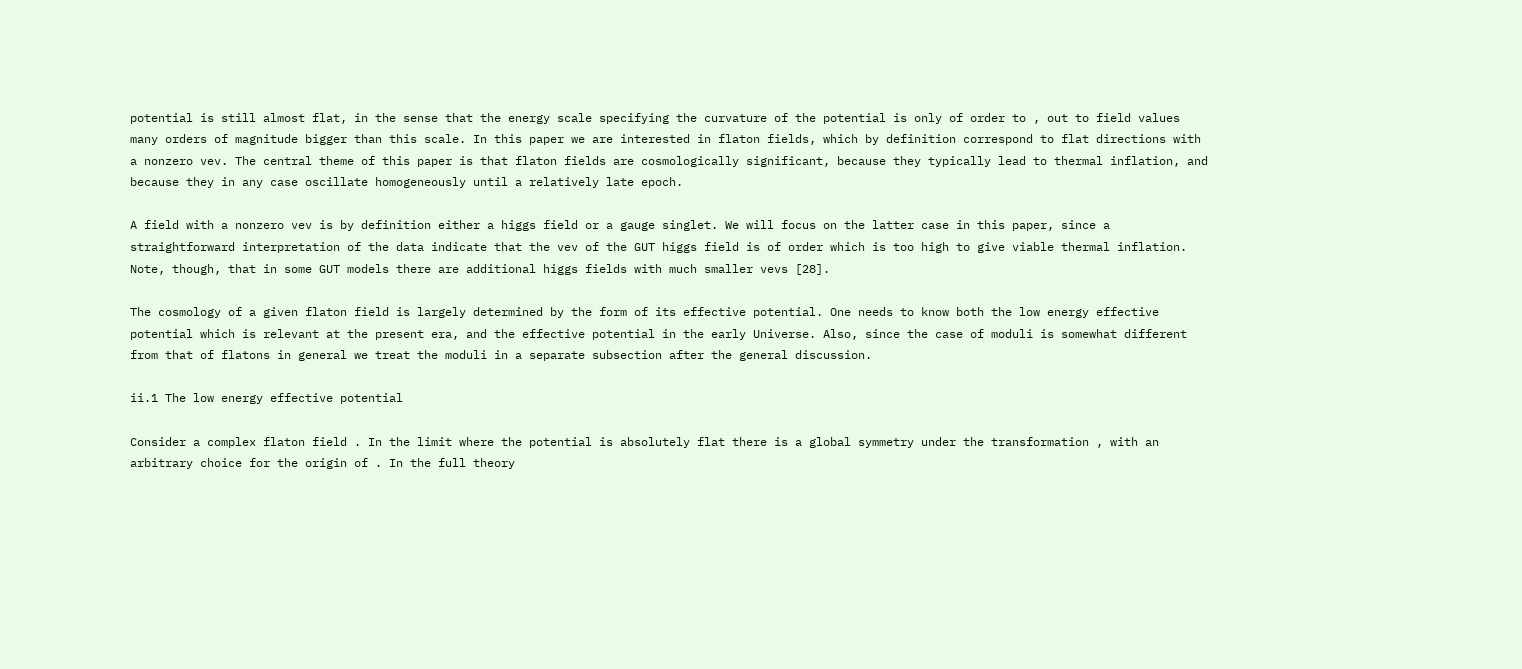potential is still almost flat, in the sense that the energy scale specifying the curvature of the potential is only of order to , out to field values many orders of magnitude bigger than this scale. In this paper we are interested in flaton fields, which by definition correspond to flat directions with a nonzero vev. The central theme of this paper is that flaton fields are cosmologically significant, because they typically lead to thermal inflation, and because they in any case oscillate homogeneously until a relatively late epoch.

A field with a nonzero vev is by definition either a higgs field or a gauge singlet. We will focus on the latter case in this paper, since a straightforward interpretation of the data indicate that the vev of the GUT higgs field is of order which is too high to give viable thermal inflation. Note, though, that in some GUT models there are additional higgs fields with much smaller vevs [28].

The cosmology of a given flaton field is largely determined by the form of its effective potential. One needs to know both the low energy effective potential which is relevant at the present era, and the effective potential in the early Universe. Also, since the case of moduli is somewhat different from that of flatons in general we treat the moduli in a separate subsection after the general discussion.

ii.1 The low energy effective potential

Consider a complex flaton field . In the limit where the potential is absolutely flat there is a global symmetry under the transformation , with an arbitrary choice for the origin of . In the full theory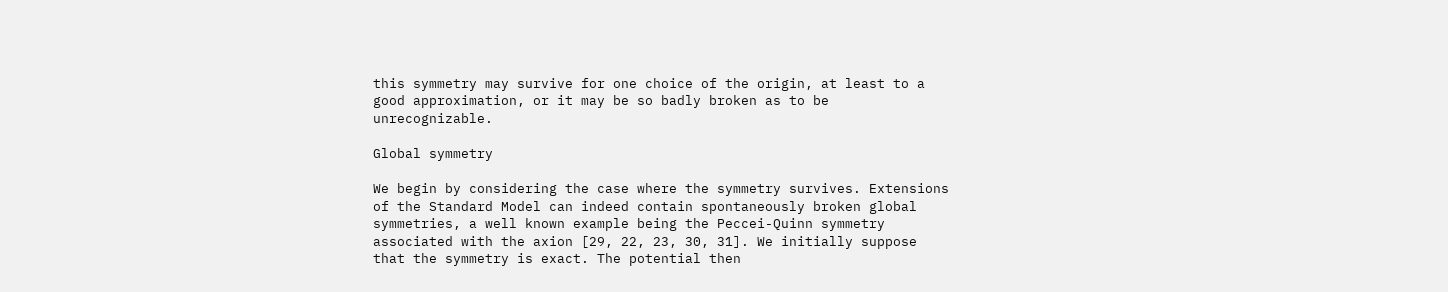this symmetry may survive for one choice of the origin, at least to a good approximation, or it may be so badly broken as to be unrecognizable.

Global symmetry

We begin by considering the case where the symmetry survives. Extensions of the Standard Model can indeed contain spontaneously broken global symmetries, a well known example being the Peccei-Quinn symmetry associated with the axion [29, 22, 23, 30, 31]. We initially suppose that the symmetry is exact. The potential then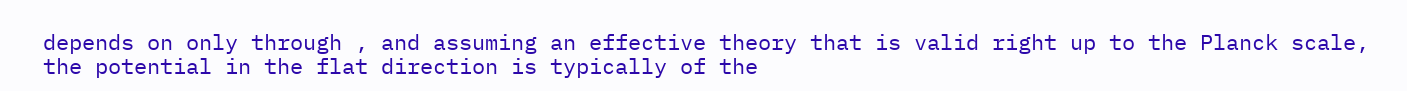depends on only through , and assuming an effective theory that is valid right up to the Planck scale, the potential in the flat direction is typically of the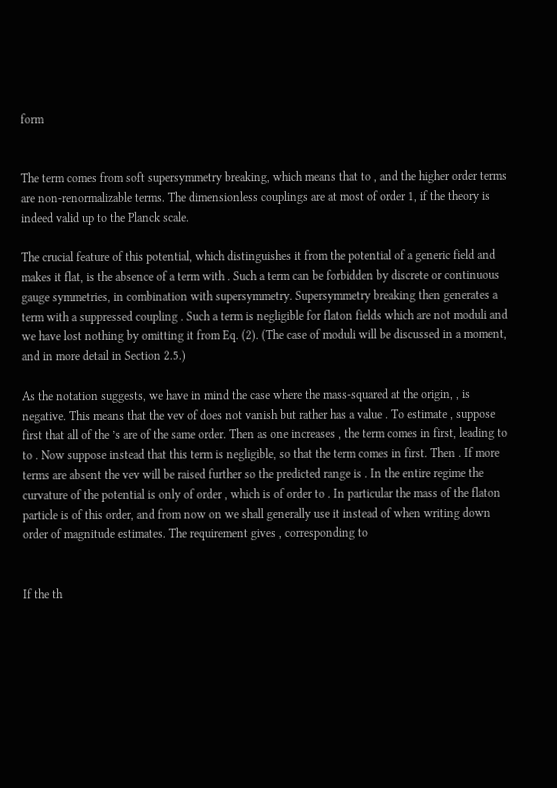form


The term comes from soft supersymmetry breaking, which means that to , and the higher order terms are non-renormalizable terms. The dimensionless couplings are at most of order 1, if the theory is indeed valid up to the Planck scale.

The crucial feature of this potential, which distinguishes it from the potential of a generic field and makes it flat, is the absence of a term with . Such a term can be forbidden by discrete or continuous gauge symmetries, in combination with supersymmetry. Supersymmetry breaking then generates a term with a suppressed coupling . Such a term is negligible for flaton fields which are not moduli and we have lost nothing by omitting it from Eq. (2). (The case of moduli will be discussed in a moment, and in more detail in Section 2.5.)

As the notation suggests, we have in mind the case where the mass-squared at the origin, , is negative. This means that the vev of does not vanish but rather has a value . To estimate , suppose first that all of the ’s are of the same order. Then as one increases , the term comes in first, leading to to . Now suppose instead that this term is negligible, so that the term comes in first. Then . If more terms are absent the vev will be raised further so the predicted range is . In the entire regime the curvature of the potential is only of order , which is of order to . In particular the mass of the flaton particle is of this order, and from now on we shall generally use it instead of when writing down order of magnitude estimates. The requirement gives , corresponding to


If the th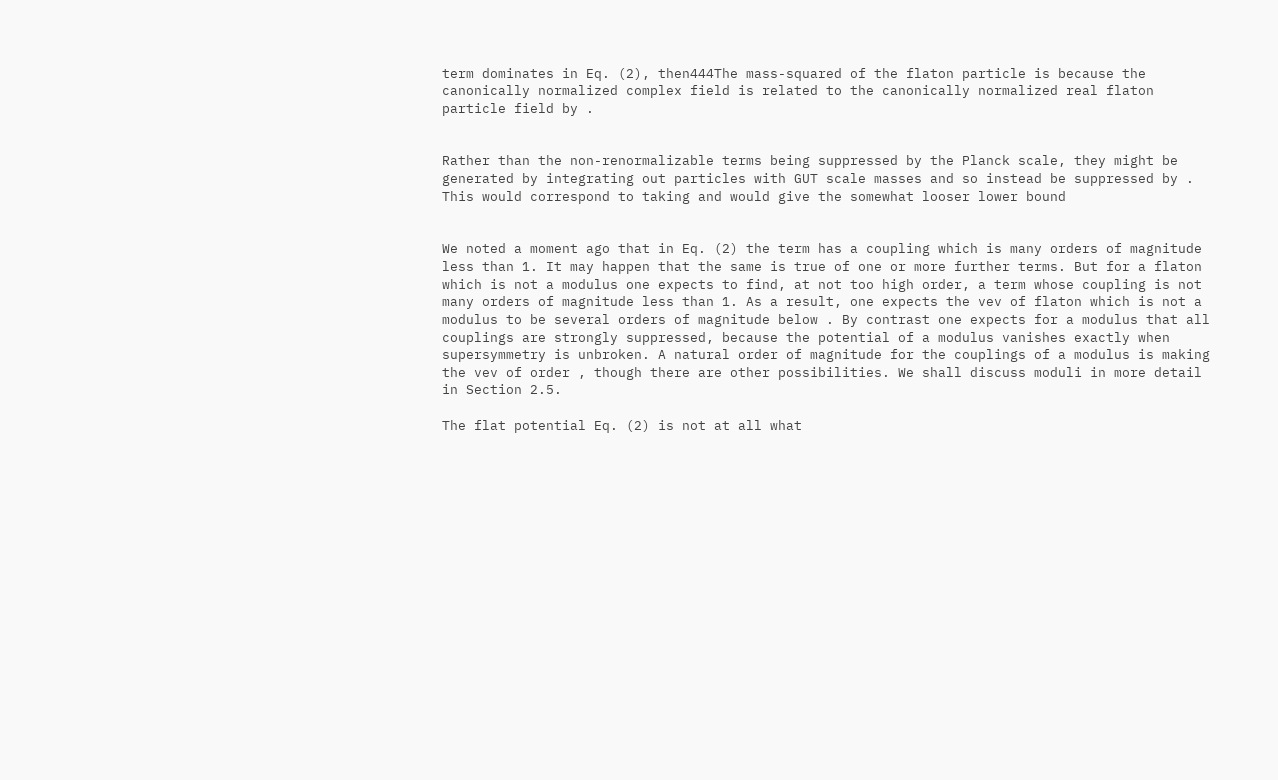term dominates in Eq. (2), then444The mass-squared of the flaton particle is because the canonically normalized complex field is related to the canonically normalized real flaton particle field by .


Rather than the non-renormalizable terms being suppressed by the Planck scale, they might be generated by integrating out particles with GUT scale masses and so instead be suppressed by . This would correspond to taking and would give the somewhat looser lower bound


We noted a moment ago that in Eq. (2) the term has a coupling which is many orders of magnitude less than 1. It may happen that the same is true of one or more further terms. But for a flaton which is not a modulus one expects to find, at not too high order, a term whose coupling is not many orders of magnitude less than 1. As a result, one expects the vev of flaton which is not a modulus to be several orders of magnitude below . By contrast one expects for a modulus that all couplings are strongly suppressed, because the potential of a modulus vanishes exactly when supersymmetry is unbroken. A natural order of magnitude for the couplings of a modulus is making the vev of order , though there are other possibilities. We shall discuss moduli in more detail in Section 2.5.

The flat potential Eq. (2) is not at all what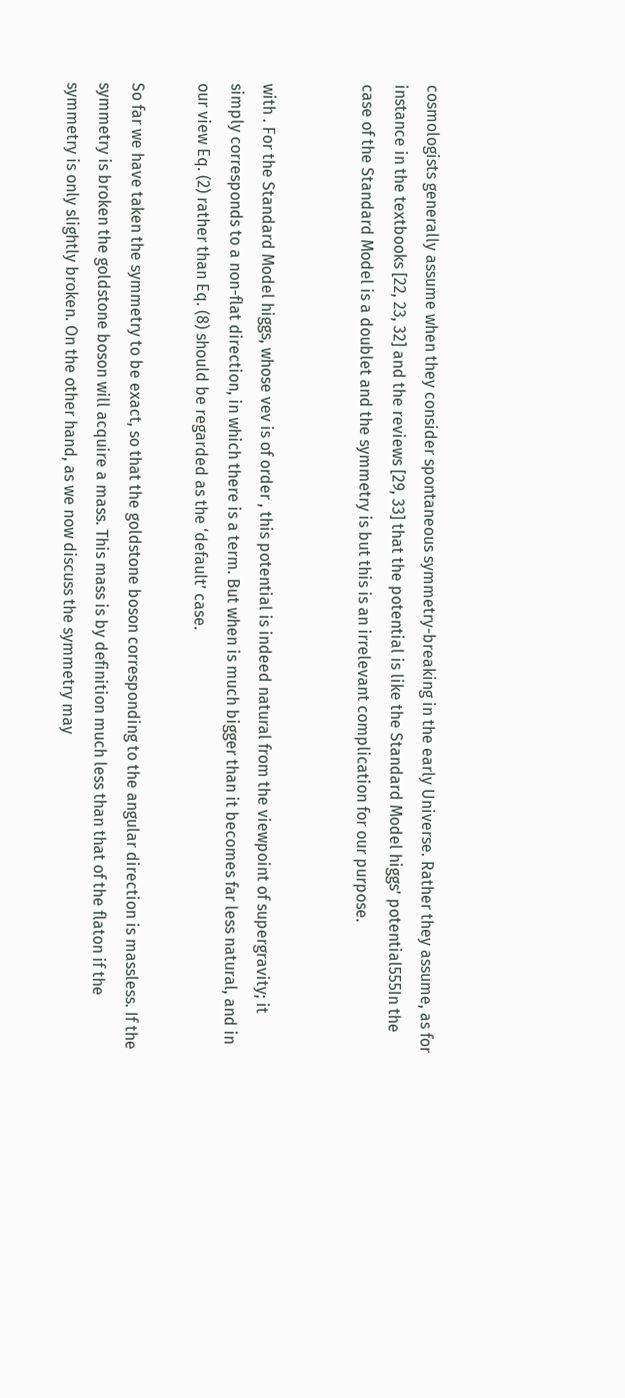cosmologists generally assume when they consider spontaneous symmetry-breaking in the early Universe. Rather they assume, as for instance in the textbooks [22, 23, 32] and the reviews [29, 33] that the potential is like the Standard Model higgs’ potential555In the case of the Standard Model is a doublet and the symmetry is but this is an irrelevant complication for our purpose.


with . For the Standard Model higgs, whose vev is of order , this potential is indeed natural from the viewpoint of supergravity; it simply corresponds to a non-flat direction, in which there is a term. But when is much bigger than it becomes far less natural, and in our view Eq. (2) rather than Eq. (8) should be regarded as the ‘default’ case.

So far we have taken the symmetry to be exact, so that the goldstone boson corresponding to the angular direction is massless. If the symmetry is broken the goldstone boson will acquire a mass. This mass is by definition much less than that of the flaton if the symmetry is only slightly broken. On the other hand, as we now discuss the symmetry may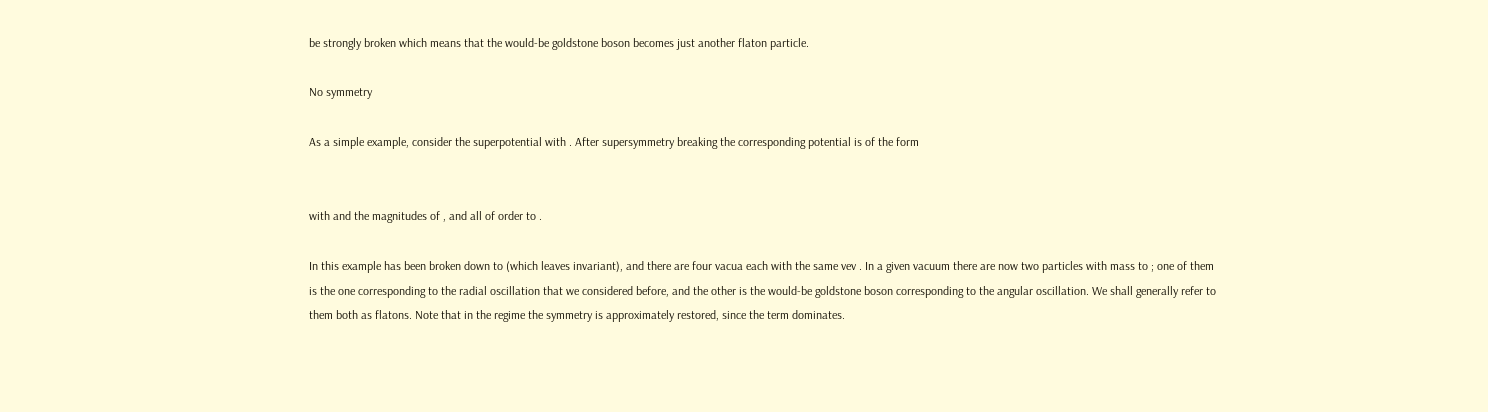be strongly broken which means that the would-be goldstone boson becomes just another flaton particle.

No symmetry

As a simple example, consider the superpotential with . After supersymmetry breaking the corresponding potential is of the form


with and the magnitudes of , and all of order to .

In this example has been broken down to (which leaves invariant), and there are four vacua each with the same vev . In a given vacuum there are now two particles with mass to ; one of them is the one corresponding to the radial oscillation that we considered before, and the other is the would-be goldstone boson corresponding to the angular oscillation. We shall generally refer to them both as flatons. Note that in the regime the symmetry is approximately restored, since the term dominates.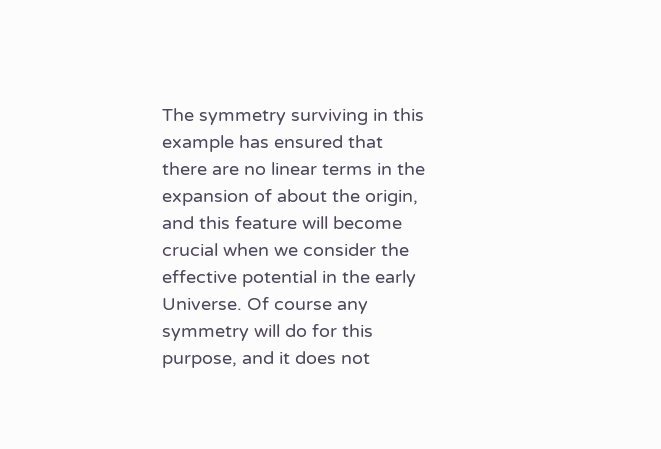The symmetry surviving in this example has ensured that there are no linear terms in the expansion of about the origin, and this feature will become crucial when we consider the effective potential in the early Universe. Of course any symmetry will do for this purpose, and it does not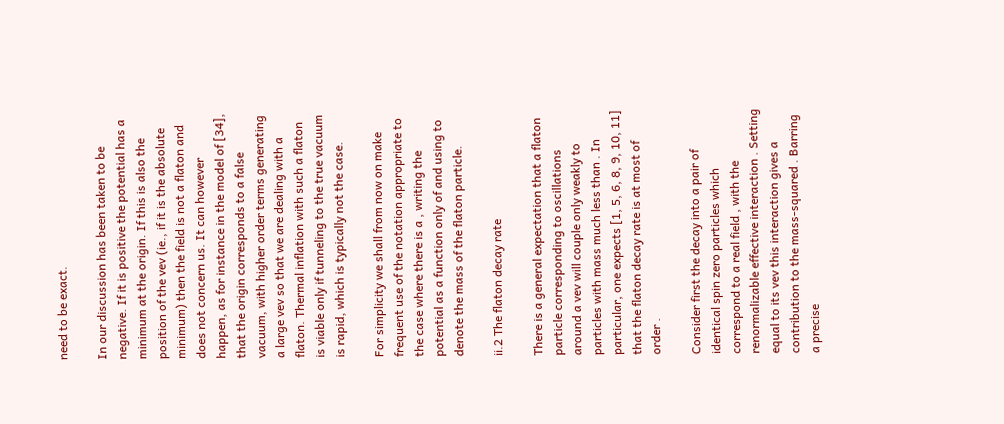need to be exact.

In our discussion has been taken to be negative. If it is positive the potential has a minimum at the origin. If this is also the position of the vev (ie., if it is the absolute minimum) then the field is not a flaton and does not concern us. It can however happen, as for instance in the model of [34], that the origin corresponds to a false vacuum, with higher order terms generating a large vev so that we are dealing with a flaton. Thermal inflation with such a flaton is viable only if tunneling to the true vacuum is rapid, which is typically not the case.

For simplicity we shall from now on make frequent use of the notation appropriate to the case where there is a , writing the potential as a function only of and using to denote the mass of the flaton particle.

ii.2 The flaton decay rate

There is a general expectation that a flaton particle corresponding to oscillations around a vev will couple only weakly to particles with mass much less than . In particular, one expects [1, 5, 6, 8, 9, 10, 11] that the flaton decay rate is at most of order .

Consider first the decay into a pair of identical spin zero particles which correspond to a real field , with the renormalizable effective interaction . Setting equal to its vev this interaction gives a contribution to the mass-squared . Barring a precise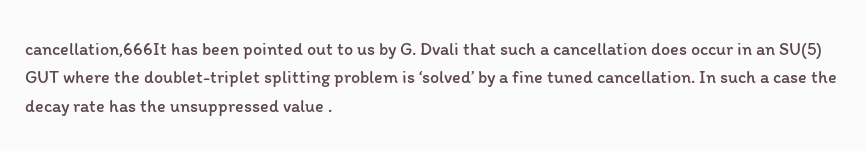cancellation,666It has been pointed out to us by G. Dvali that such a cancellation does occur in an SU(5) GUT where the doublet-triplet splitting problem is ‘solved’ by a fine tuned cancellation. In such a case the decay rate has the unsuppressed value .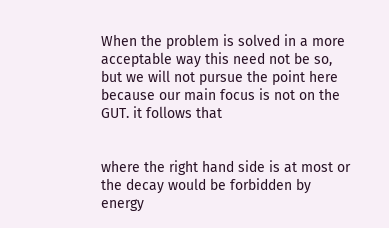When the problem is solved in a more acceptable way this need not be so, but we will not pursue the point here because our main focus is not on the GUT. it follows that


where the right hand side is at most or the decay would be forbidden by energy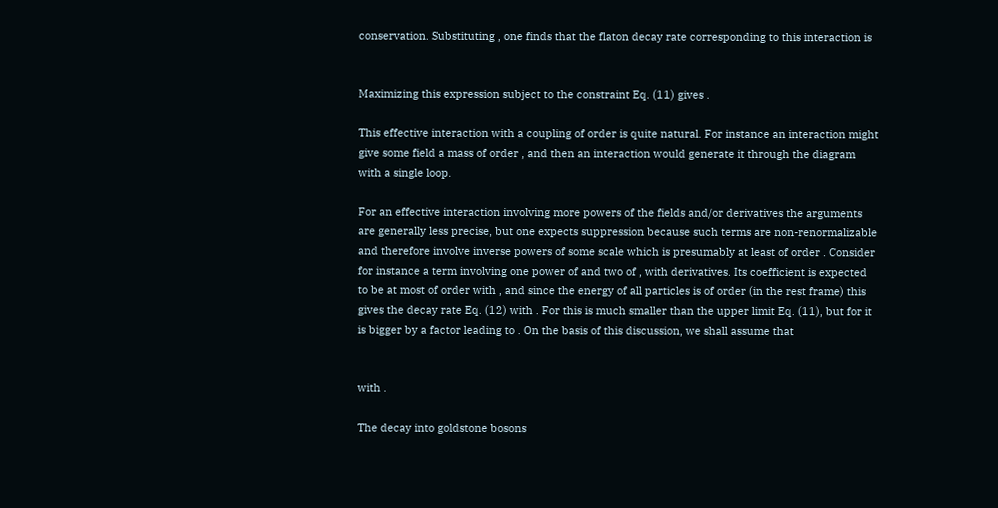conservation. Substituting , one finds that the flaton decay rate corresponding to this interaction is


Maximizing this expression subject to the constraint Eq. (11) gives .

This effective interaction with a coupling of order is quite natural. For instance an interaction might give some field a mass of order , and then an interaction would generate it through the diagram with a single loop.

For an effective interaction involving more powers of the fields and/or derivatives the arguments are generally less precise, but one expects suppression because such terms are non-renormalizable and therefore involve inverse powers of some scale which is presumably at least of order . Consider for instance a term involving one power of and two of , with derivatives. Its coefficient is expected to be at most of order with , and since the energy of all particles is of order (in the rest frame) this gives the decay rate Eq. (12) with . For this is much smaller than the upper limit Eq. (11), but for it is bigger by a factor leading to . On the basis of this discussion, we shall assume that


with .

The decay into goldstone bosons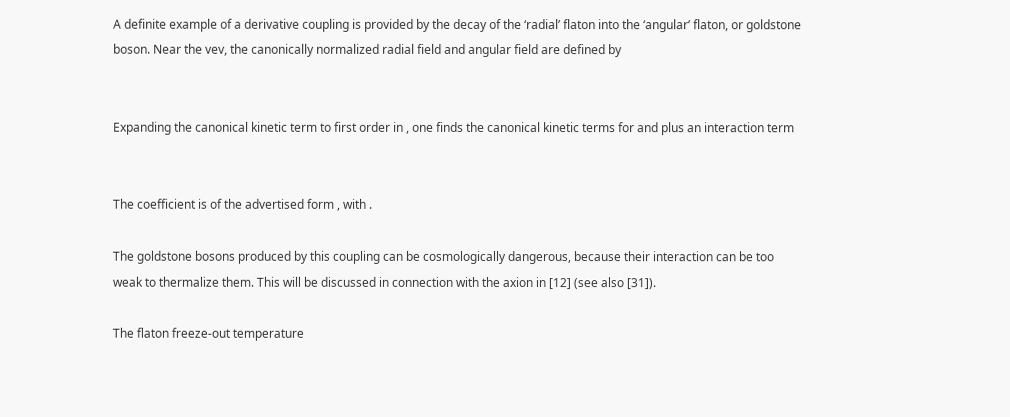A definite example of a derivative coupling is provided by the decay of the ‘radial’ flaton into the ‘angular’ flaton, or goldstone boson. Near the vev, the canonically normalized radial field and angular field are defined by


Expanding the canonical kinetic term to first order in , one finds the canonical kinetic terms for and plus an interaction term


The coefficient is of the advertised form , with .

The goldstone bosons produced by this coupling can be cosmologically dangerous, because their interaction can be too weak to thermalize them. This will be discussed in connection with the axion in [12] (see also [31]).

The flaton freeze-out temperature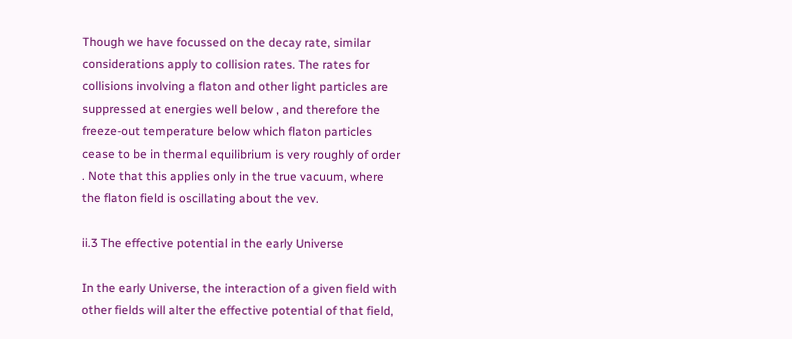Though we have focussed on the decay rate, similar considerations apply to collision rates. The rates for collisions involving a flaton and other light particles are suppressed at energies well below , and therefore the freeze-out temperature below which flaton particles cease to be in thermal equilibrium is very roughly of order . Note that this applies only in the true vacuum, where the flaton field is oscillating about the vev.

ii.3 The effective potential in the early Universe

In the early Universe, the interaction of a given field with other fields will alter the effective potential of that field,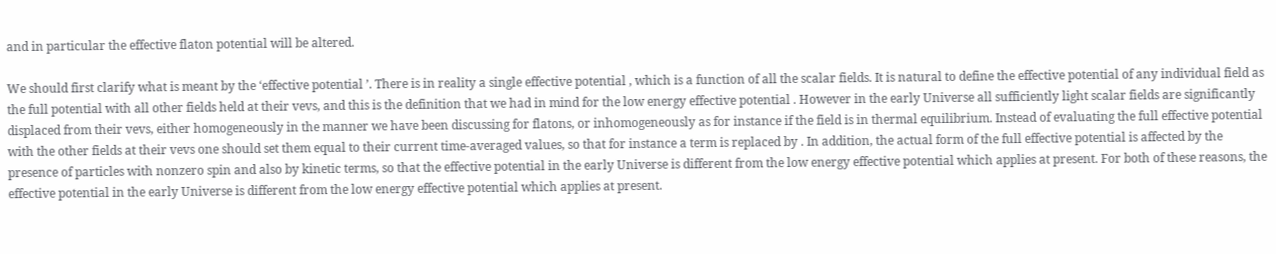and in particular the effective flaton potential will be altered.

We should first clarify what is meant by the ‘effective potential ’. There is in reality a single effective potential , which is a function of all the scalar fields. It is natural to define the effective potential of any individual field as the full potential with all other fields held at their vevs, and this is the definition that we had in mind for the low energy effective potential . However in the early Universe all sufficiently light scalar fields are significantly displaced from their vevs, either homogeneously in the manner we have been discussing for flatons, or inhomogeneously as for instance if the field is in thermal equilibrium. Instead of evaluating the full effective potential with the other fields at their vevs one should set them equal to their current time-averaged values, so that for instance a term is replaced by . In addition, the actual form of the full effective potential is affected by the presence of particles with nonzero spin and also by kinetic terms, so that the effective potential in the early Universe is different from the low energy effective potential which applies at present. For both of these reasons, the effective potential in the early Universe is different from the low energy effective potential which applies at present.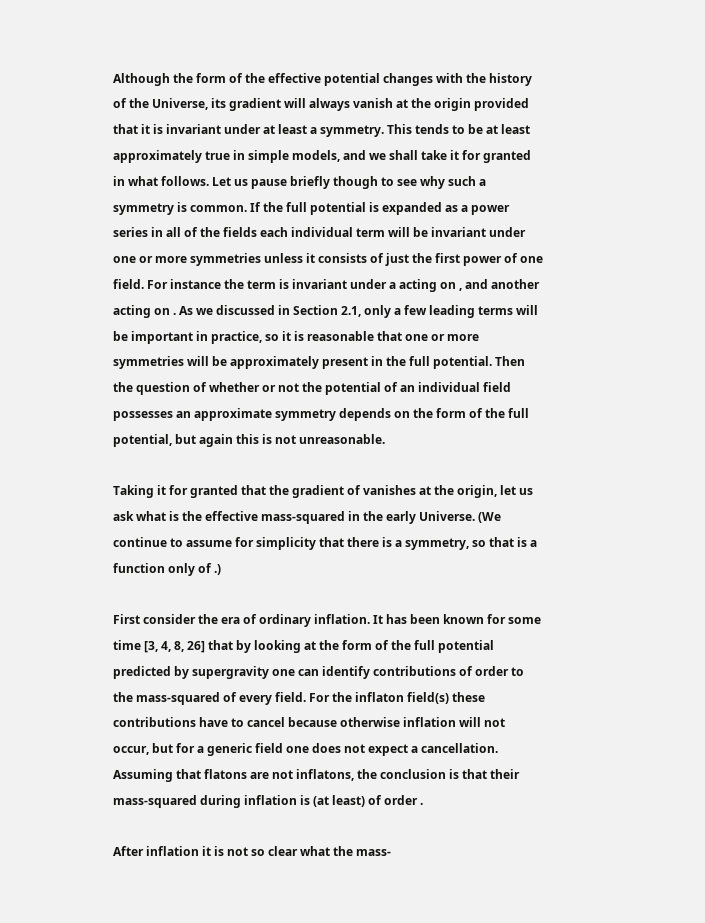Although the form of the effective potential changes with the history of the Universe, its gradient will always vanish at the origin provided that it is invariant under at least a symmetry. This tends to be at least approximately true in simple models, and we shall take it for granted in what follows. Let us pause briefly though to see why such a symmetry is common. If the full potential is expanded as a power series in all of the fields each individual term will be invariant under one or more symmetries unless it consists of just the first power of one field. For instance the term is invariant under a acting on , and another acting on . As we discussed in Section 2.1, only a few leading terms will be important in practice, so it is reasonable that one or more symmetries will be approximately present in the full potential. Then the question of whether or not the potential of an individual field possesses an approximate symmetry depends on the form of the full potential, but again this is not unreasonable.

Taking it for granted that the gradient of vanishes at the origin, let us ask what is the effective mass-squared in the early Universe. (We continue to assume for simplicity that there is a symmetry, so that is a function only of .)

First consider the era of ordinary inflation. It has been known for some time [3, 4, 8, 26] that by looking at the form of the full potential predicted by supergravity one can identify contributions of order to the mass-squared of every field. For the inflaton field(s) these contributions have to cancel because otherwise inflation will not occur, but for a generic field one does not expect a cancellation. Assuming that flatons are not inflatons, the conclusion is that their mass-squared during inflation is (at least) of order .

After inflation it is not so clear what the mass-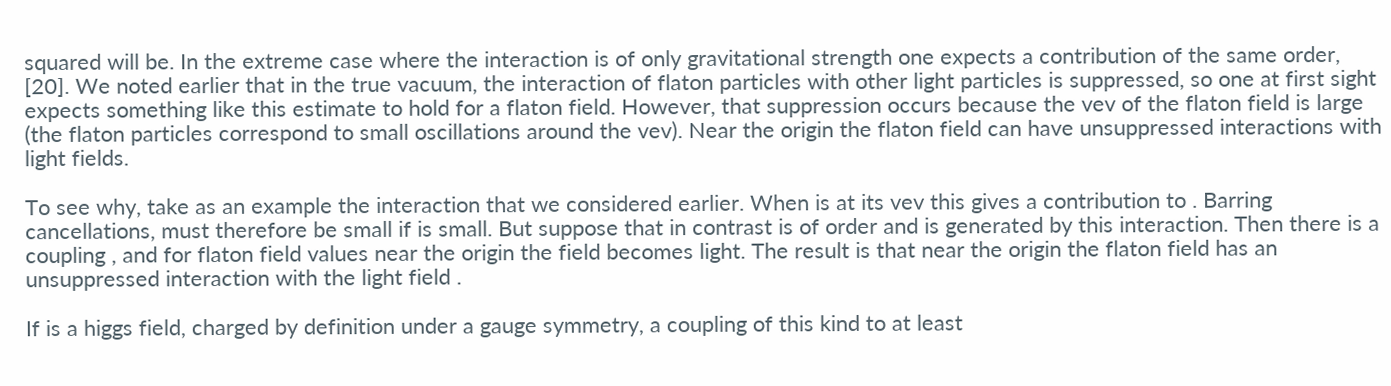squared will be. In the extreme case where the interaction is of only gravitational strength one expects a contribution of the same order, [20]. We noted earlier that in the true vacuum, the interaction of flaton particles with other light particles is suppressed, so one at first sight expects something like this estimate to hold for a flaton field. However, that suppression occurs because the vev of the flaton field is large (the flaton particles correspond to small oscillations around the vev). Near the origin the flaton field can have unsuppressed interactions with light fields.

To see why, take as an example the interaction that we considered earlier. When is at its vev this gives a contribution to . Barring cancellations, must therefore be small if is small. But suppose that in contrast is of order and is generated by this interaction. Then there is a coupling , and for flaton field values near the origin the field becomes light. The result is that near the origin the flaton field has an unsuppressed interaction with the light field .

If is a higgs field, charged by definition under a gauge symmetry, a coupling of this kind to at least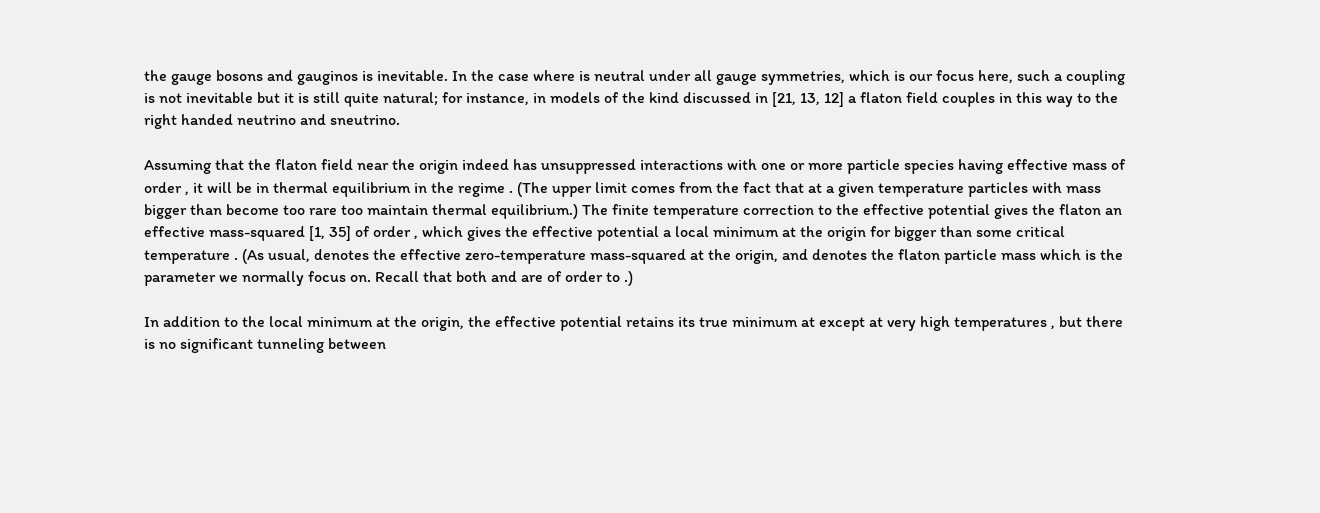the gauge bosons and gauginos is inevitable. In the case where is neutral under all gauge symmetries, which is our focus here, such a coupling is not inevitable but it is still quite natural; for instance, in models of the kind discussed in [21, 13, 12] a flaton field couples in this way to the right handed neutrino and sneutrino.

Assuming that the flaton field near the origin indeed has unsuppressed interactions with one or more particle species having effective mass of order , it will be in thermal equilibrium in the regime . (The upper limit comes from the fact that at a given temperature particles with mass bigger than become too rare too maintain thermal equilibrium.) The finite temperature correction to the effective potential gives the flaton an effective mass-squared [1, 35] of order , which gives the effective potential a local minimum at the origin for bigger than some critical temperature . (As usual, denotes the effective zero-temperature mass-squared at the origin, and denotes the flaton particle mass which is the parameter we normally focus on. Recall that both and are of order to .)

In addition to the local minimum at the origin, the effective potential retains its true minimum at except at very high temperatures , but there is no significant tunneling between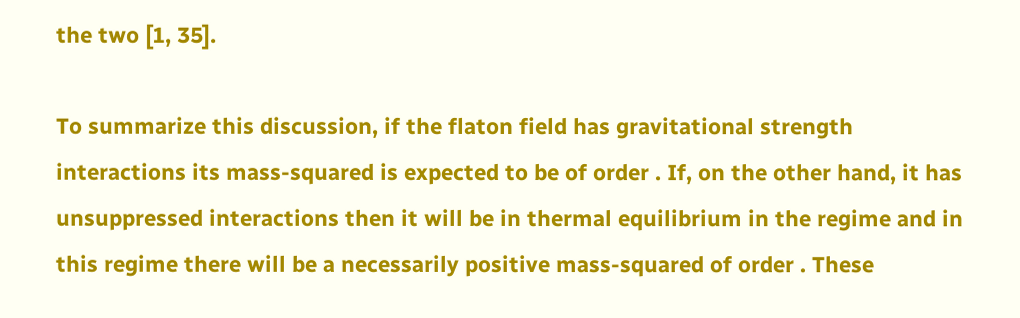the two [1, 35].

To summarize this discussion, if the flaton field has gravitational strength interactions its mass-squared is expected to be of order . If, on the other hand, it has unsuppressed interactions then it will be in thermal equilibrium in the regime and in this regime there will be a necessarily positive mass-squared of order . These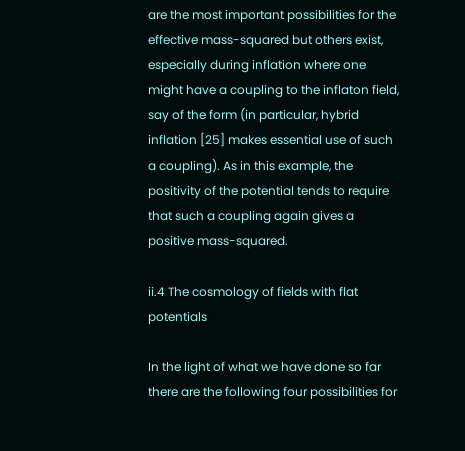are the most important possibilities for the effective mass-squared but others exist, especially during inflation where one might have a coupling to the inflaton field, say of the form (in particular, hybrid inflation [25] makes essential use of such a coupling). As in this example, the positivity of the potential tends to require that such a coupling again gives a positive mass-squared.

ii.4 The cosmology of fields with flat potentials

In the light of what we have done so far there are the following four possibilities for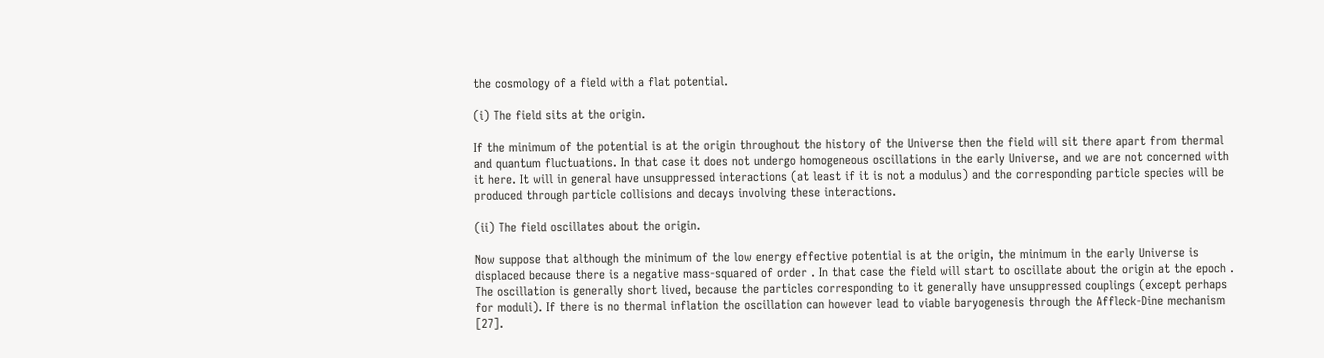the cosmology of a field with a flat potential.

(i) The field sits at the origin.

If the minimum of the potential is at the origin throughout the history of the Universe then the field will sit there apart from thermal and quantum fluctuations. In that case it does not undergo homogeneous oscillations in the early Universe, and we are not concerned with it here. It will in general have unsuppressed interactions (at least if it is not a modulus) and the corresponding particle species will be produced through particle collisions and decays involving these interactions.

(ii) The field oscillates about the origin.

Now suppose that although the minimum of the low energy effective potential is at the origin, the minimum in the early Universe is displaced because there is a negative mass-squared of order . In that case the field will start to oscillate about the origin at the epoch . The oscillation is generally short lived, because the particles corresponding to it generally have unsuppressed couplings (except perhaps for moduli). If there is no thermal inflation the oscillation can however lead to viable baryogenesis through the Affleck-Dine mechanism [27].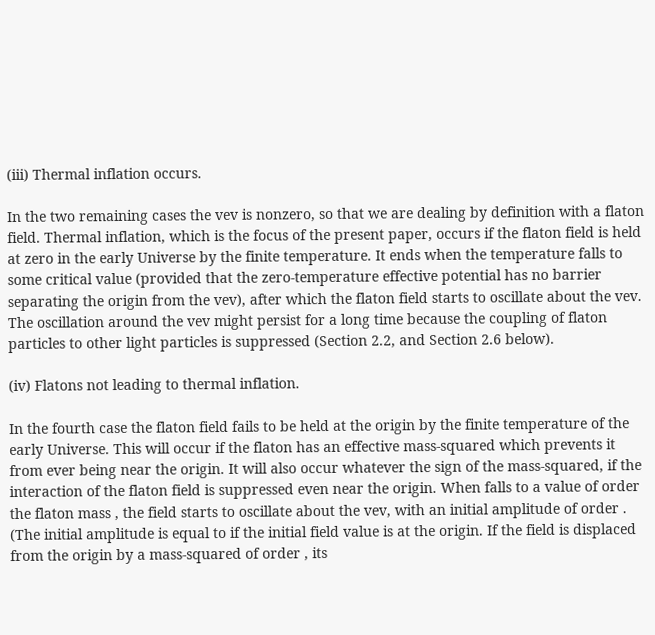(iii) Thermal inflation occurs.

In the two remaining cases the vev is nonzero, so that we are dealing by definition with a flaton field. Thermal inflation, which is the focus of the present paper, occurs if the flaton field is held at zero in the early Universe by the finite temperature. It ends when the temperature falls to some critical value (provided that the zero-temperature effective potential has no barrier separating the origin from the vev), after which the flaton field starts to oscillate about the vev. The oscillation around the vev might persist for a long time because the coupling of flaton particles to other light particles is suppressed (Section 2.2, and Section 2.6 below).

(iv) Flatons not leading to thermal inflation.

In the fourth case the flaton field fails to be held at the origin by the finite temperature of the early Universe. This will occur if the flaton has an effective mass-squared which prevents it from ever being near the origin. It will also occur whatever the sign of the mass-squared, if the interaction of the flaton field is suppressed even near the origin. When falls to a value of order the flaton mass , the field starts to oscillate about the vev, with an initial amplitude of order . (The initial amplitude is equal to if the initial field value is at the origin. If the field is displaced from the origin by a mass-squared of order , its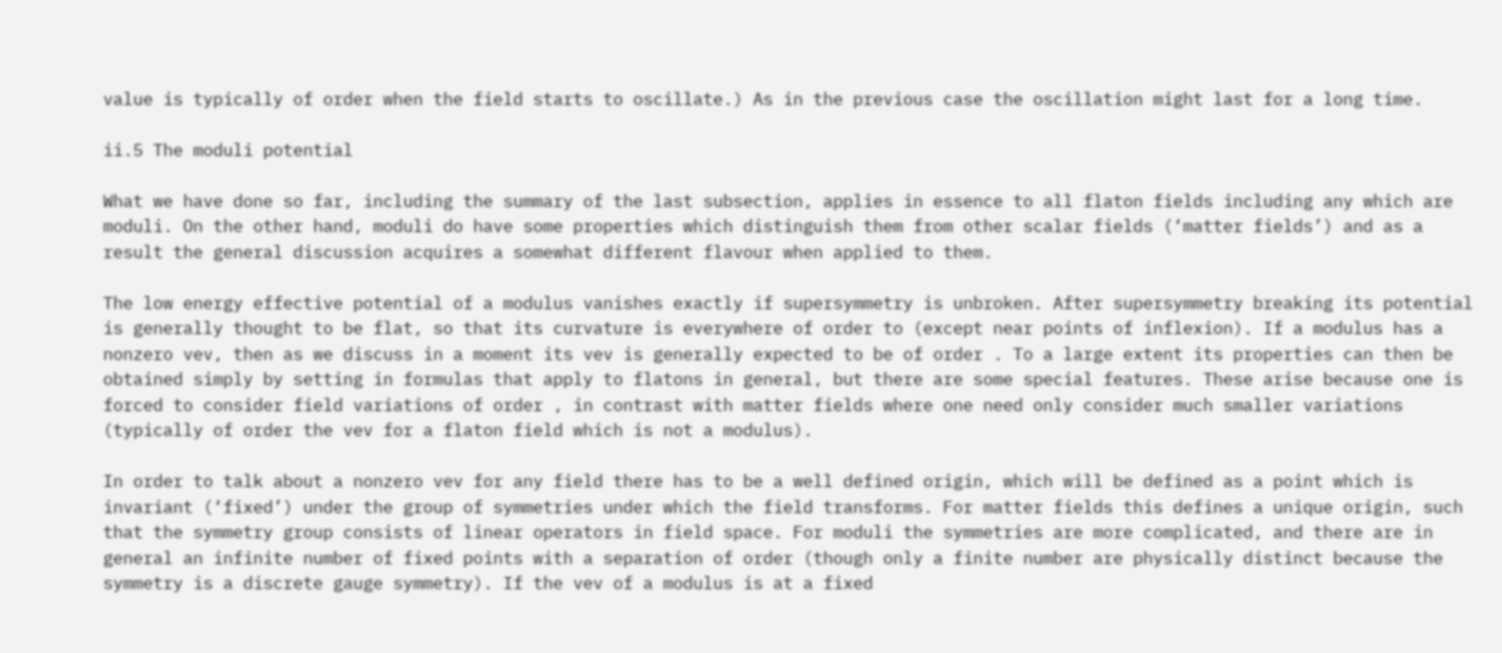value is typically of order when the field starts to oscillate.) As in the previous case the oscillation might last for a long time.

ii.5 The moduli potential

What we have done so far, including the summary of the last subsection, applies in essence to all flaton fields including any which are moduli. On the other hand, moduli do have some properties which distinguish them from other scalar fields (‘matter fields’) and as a result the general discussion acquires a somewhat different flavour when applied to them.

The low energy effective potential of a modulus vanishes exactly if supersymmetry is unbroken. After supersymmetry breaking its potential is generally thought to be flat, so that its curvature is everywhere of order to (except near points of inflexion). If a modulus has a nonzero vev, then as we discuss in a moment its vev is generally expected to be of order . To a large extent its properties can then be obtained simply by setting in formulas that apply to flatons in general, but there are some special features. These arise because one is forced to consider field variations of order , in contrast with matter fields where one need only consider much smaller variations (typically of order the vev for a flaton field which is not a modulus).

In order to talk about a nonzero vev for any field there has to be a well defined origin, which will be defined as a point which is invariant (‘fixed’) under the group of symmetries under which the field transforms. For matter fields this defines a unique origin, such that the symmetry group consists of linear operators in field space. For moduli the symmetries are more complicated, and there are in general an infinite number of fixed points with a separation of order (though only a finite number are physically distinct because the symmetry is a discrete gauge symmetry). If the vev of a modulus is at a fixed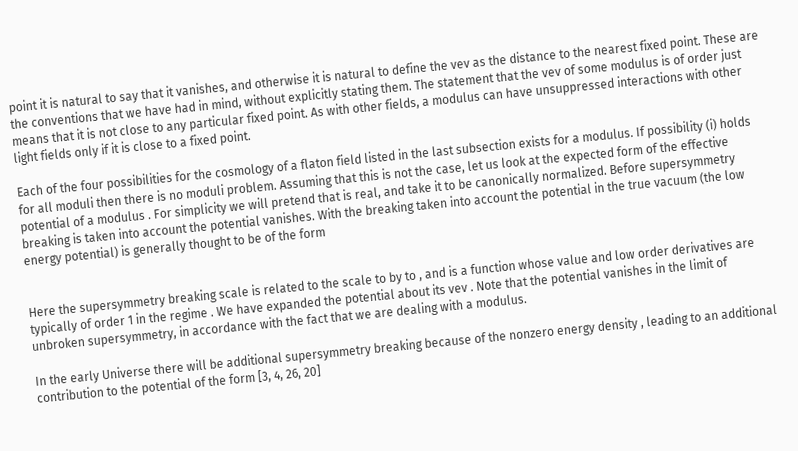point it is natural to say that it vanishes, and otherwise it is natural to define the vev as the distance to the nearest fixed point. These are the conventions that we have had in mind, without explicitly stating them. The statement that the vev of some modulus is of order just means that it is not close to any particular fixed point. As with other fields, a modulus can have unsuppressed interactions with other light fields only if it is close to a fixed point.

Each of the four possibilities for the cosmology of a flaton field listed in the last subsection exists for a modulus. If possibility (i) holds for all moduli then there is no moduli problem. Assuming that this is not the case, let us look at the expected form of the effective potential of a modulus . For simplicity we will pretend that is real, and take it to be canonically normalized. Before supersymmetry breaking is taken into account the potential vanishes. With the breaking taken into account the potential in the true vacuum (the low energy potential) is generally thought to be of the form


Here the supersymmetry breaking scale is related to the scale to by to , and is a function whose value and low order derivatives are typically of order 1 in the regime . We have expanded the potential about its vev . Note that the potential vanishes in the limit of unbroken supersymmetry, in accordance with the fact that we are dealing with a modulus.

In the early Universe there will be additional supersymmetry breaking because of the nonzero energy density , leading to an additional contribution to the potential of the form [3, 4, 26, 20]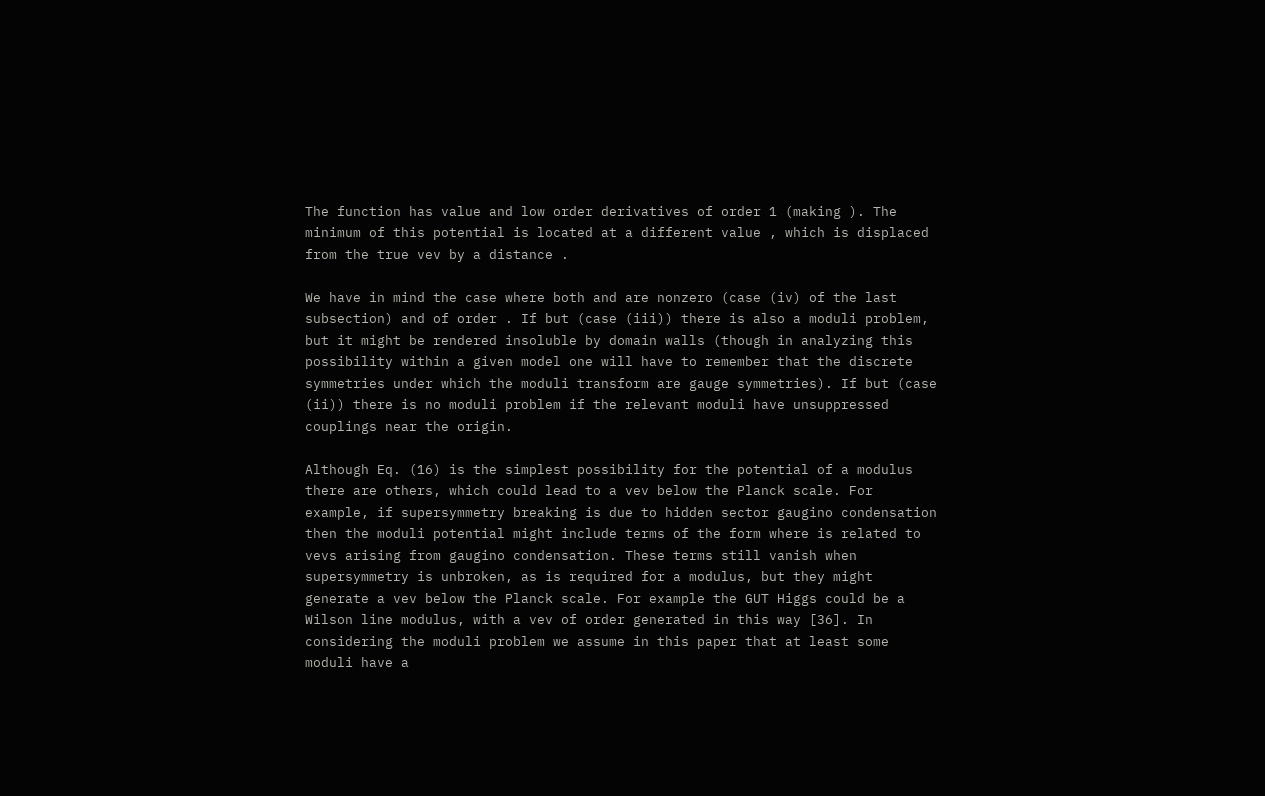The function has value and low order derivatives of order 1 (making ). The minimum of this potential is located at a different value , which is displaced from the true vev by a distance .

We have in mind the case where both and are nonzero (case (iv) of the last subsection) and of order . If but (case (iii)) there is also a moduli problem, but it might be rendered insoluble by domain walls (though in analyzing this possibility within a given model one will have to remember that the discrete symmetries under which the moduli transform are gauge symmetries). If but (case (ii)) there is no moduli problem if the relevant moduli have unsuppressed couplings near the origin.

Although Eq. (16) is the simplest possibility for the potential of a modulus there are others, which could lead to a vev below the Planck scale. For example, if supersymmetry breaking is due to hidden sector gaugino condensation then the moduli potential might include terms of the form where is related to vevs arising from gaugino condensation. These terms still vanish when supersymmetry is unbroken, as is required for a modulus, but they might generate a vev below the Planck scale. For example the GUT Higgs could be a Wilson line modulus, with a vev of order generated in this way [36]. In considering the moduli problem we assume in this paper that at least some moduli have a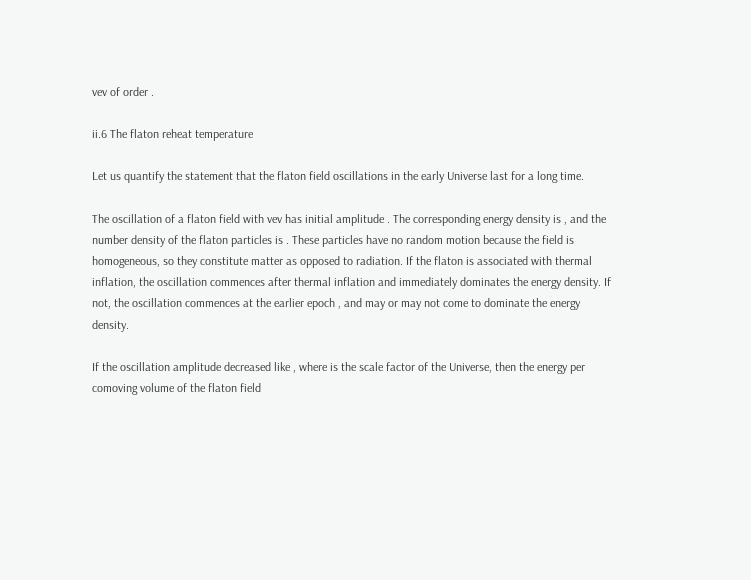vev of order .

ii.6 The flaton reheat temperature

Let us quantify the statement that the flaton field oscillations in the early Universe last for a long time.

The oscillation of a flaton field with vev has initial amplitude . The corresponding energy density is , and the number density of the flaton particles is . These particles have no random motion because the field is homogeneous, so they constitute matter as opposed to radiation. If the flaton is associated with thermal inflation, the oscillation commences after thermal inflation and immediately dominates the energy density. If not, the oscillation commences at the earlier epoch , and may or may not come to dominate the energy density.

If the oscillation amplitude decreased like , where is the scale factor of the Universe, then the energy per comoving volume of the flaton field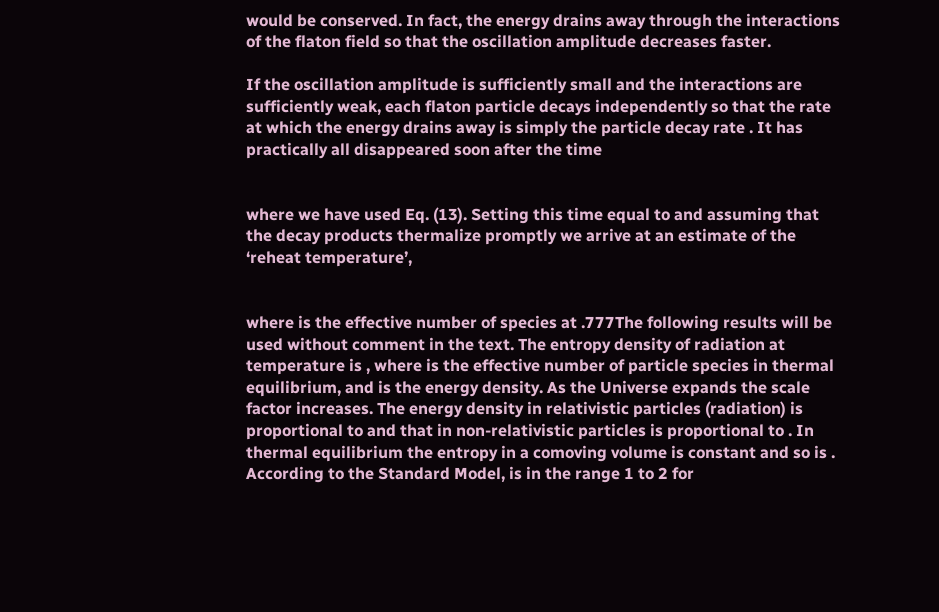would be conserved. In fact, the energy drains away through the interactions of the flaton field so that the oscillation amplitude decreases faster.

If the oscillation amplitude is sufficiently small and the interactions are sufficiently weak, each flaton particle decays independently so that the rate at which the energy drains away is simply the particle decay rate . It has practically all disappeared soon after the time


where we have used Eq. (13). Setting this time equal to and assuming that the decay products thermalize promptly we arrive at an estimate of the ‘reheat temperature’,


where is the effective number of species at .777The following results will be used without comment in the text. The entropy density of radiation at temperature is , where is the effective number of particle species in thermal equilibrium, and is the energy density. As the Universe expands the scale factor increases. The energy density in relativistic particles (radiation) is proportional to and that in non-relativistic particles is proportional to . In thermal equilibrium the entropy in a comoving volume is constant and so is . According to the Standard Model, is in the range 1 to 2 for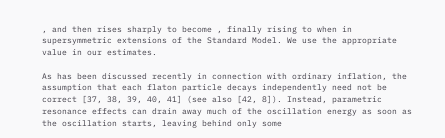, and then rises sharply to become , finally rising to when in supersymmetric extensions of the Standard Model. We use the appropriate value in our estimates.

As has been discussed recently in connection with ordinary inflation, the assumption that each flaton particle decays independently need not be correct [37, 38, 39, 40, 41] (see also [42, 8]). Instead, parametric resonance effects can drain away much of the oscillation energy as soon as the oscillation starts, leaving behind only some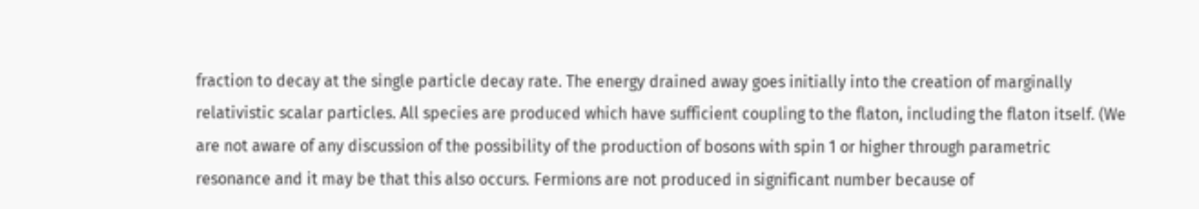fraction to decay at the single particle decay rate. The energy drained away goes initially into the creation of marginally relativistic scalar particles. All species are produced which have sufficient coupling to the flaton, including the flaton itself. (We are not aware of any discussion of the possibility of the production of bosons with spin 1 or higher through parametric resonance and it may be that this also occurs. Fermions are not produced in significant number because of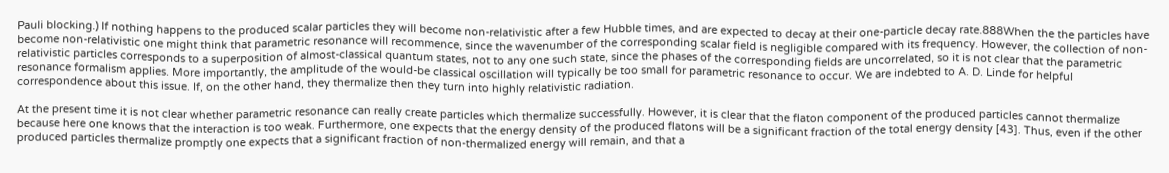Pauli blocking.) If nothing happens to the produced scalar particles they will become non-relativistic after a few Hubble times, and are expected to decay at their one-particle decay rate.888When the the particles have become non-relativistic one might think that parametric resonance will recommence, since the wavenumber of the corresponding scalar field is negligible compared with its frequency. However, the collection of non-relativistic particles corresponds to a superposition of almost-classical quantum states, not to any one such state, since the phases of the corresponding fields are uncorrelated, so it is not clear that the parametric resonance formalism applies. More importantly, the amplitude of the would-be classical oscillation will typically be too small for parametric resonance to occur. We are indebted to A. D. Linde for helpful correspondence about this issue. If, on the other hand, they thermalize then they turn into highly relativistic radiation.

At the present time it is not clear whether parametric resonance can really create particles which thermalize successfully. However, it is clear that the flaton component of the produced particles cannot thermalize because here one knows that the interaction is too weak. Furthermore, one expects that the energy density of the produced flatons will be a significant fraction of the total energy density [43]. Thus, even if the other produced particles thermalize promptly one expects that a significant fraction of non-thermalized energy will remain, and that a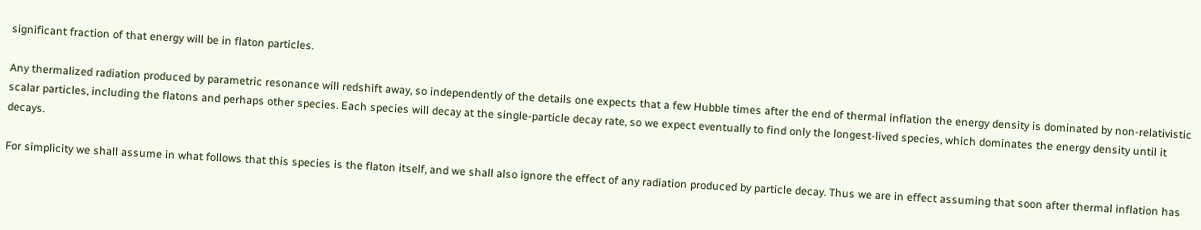significant fraction of that energy will be in flaton particles.

Any thermalized radiation produced by parametric resonance will redshift away, so independently of the details one expects that a few Hubble times after the end of thermal inflation the energy density is dominated by non-relativistic scalar particles, including the flatons and perhaps other species. Each species will decay at the single-particle decay rate, so we expect eventually to find only the longest-lived species, which dominates the energy density until it decays.

For simplicity we shall assume in what follows that this species is the flaton itself, and we shall also ignore the effect of any radiation produced by particle decay. Thus we are in effect assuming that soon after thermal inflation has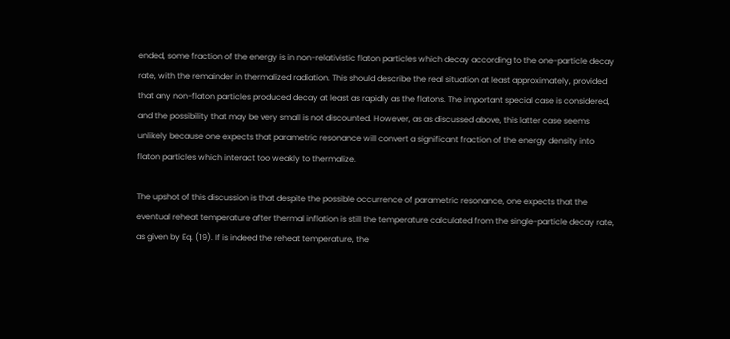ended, some fraction of the energy is in non-relativistic flaton particles which decay according to the one-particle decay rate, with the remainder in thermalized radiation. This should describe the real situation at least approximately, provided that any non-flaton particles produced decay at least as rapidly as the flatons. The important special case is considered, and the possibility that may be very small is not discounted. However, as as discussed above, this latter case seems unlikely because one expects that parametric resonance will convert a significant fraction of the energy density into flaton particles which interact too weakly to thermalize.

The upshot of this discussion is that despite the possible occurrence of parametric resonance, one expects that the eventual reheat temperature after thermal inflation is still the temperature calculated from the single-particle decay rate, as given by Eq. (19). If is indeed the reheat temperature, the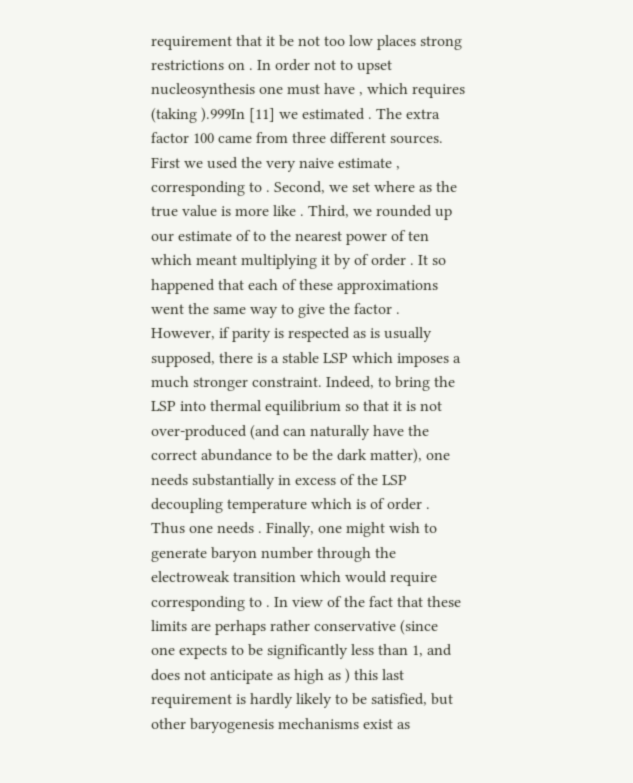requirement that it be not too low places strong restrictions on . In order not to upset nucleosynthesis one must have , which requires (taking ).999In [11] we estimated . The extra factor 100 came from three different sources. First we used the very naive estimate , corresponding to . Second, we set where as the true value is more like . Third, we rounded up our estimate of to the nearest power of ten which meant multiplying it by of order . It so happened that each of these approximations went the same way to give the factor . However, if parity is respected as is usually supposed, there is a stable LSP which imposes a much stronger constraint. Indeed, to bring the LSP into thermal equilibrium so that it is not over-produced (and can naturally have the correct abundance to be the dark matter), one needs substantially in excess of the LSP decoupling temperature which is of order . Thus one needs . Finally, one might wish to generate baryon number through the electroweak transition which would require corresponding to . In view of the fact that these limits are perhaps rather conservative (since one expects to be significantly less than 1, and does not anticipate as high as ) this last requirement is hardly likely to be satisfied, but other baryogenesis mechanisms exist as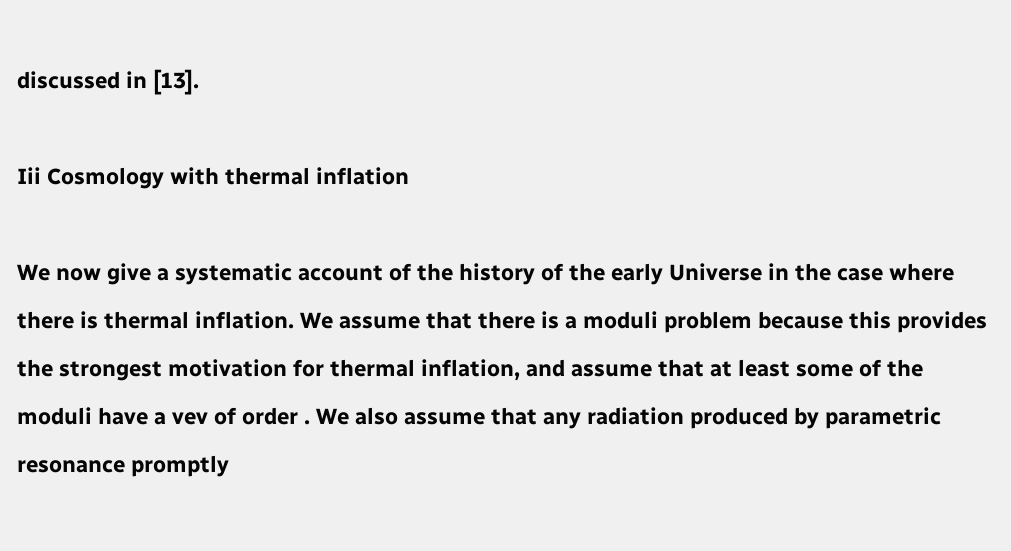discussed in [13].

Iii Cosmology with thermal inflation

We now give a systematic account of the history of the early Universe in the case where there is thermal inflation. We assume that there is a moduli problem because this provides the strongest motivation for thermal inflation, and assume that at least some of the moduli have a vev of order . We also assume that any radiation produced by parametric resonance promptly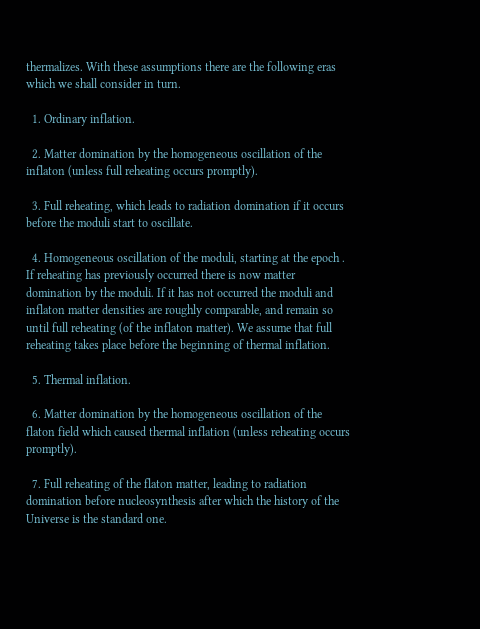thermalizes. With these assumptions there are the following eras which we shall consider in turn.

  1. Ordinary inflation.

  2. Matter domination by the homogeneous oscillation of the inflaton (unless full reheating occurs promptly).

  3. Full reheating, which leads to radiation domination if it occurs before the moduli start to oscillate.

  4. Homogeneous oscillation of the moduli, starting at the epoch . If reheating has previously occurred there is now matter domination by the moduli. If it has not occurred the moduli and inflaton matter densities are roughly comparable, and remain so until full reheating (of the inflaton matter). We assume that full reheating takes place before the beginning of thermal inflation.

  5. Thermal inflation.

  6. Matter domination by the homogeneous oscillation of the flaton field which caused thermal inflation (unless reheating occurs promptly).

  7. Full reheating of the flaton matter, leading to radiation domination before nucleosynthesis after which the history of the Universe is the standard one.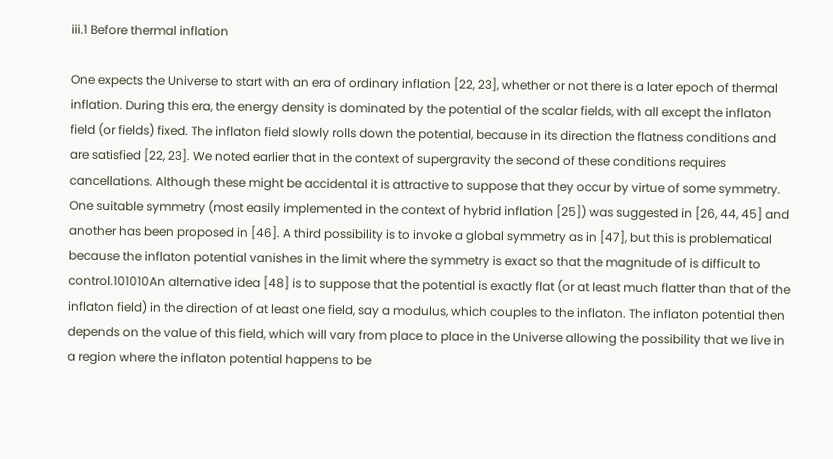iii.1 Before thermal inflation

One expects the Universe to start with an era of ordinary inflation [22, 23], whether or not there is a later epoch of thermal inflation. During this era, the energy density is dominated by the potential of the scalar fields, with all except the inflaton field (or fields) fixed. The inflaton field slowly rolls down the potential, because in its direction the flatness conditions and are satisfied [22, 23]. We noted earlier that in the context of supergravity the second of these conditions requires cancellations. Although these might be accidental it is attractive to suppose that they occur by virtue of some symmetry. One suitable symmetry (most easily implemented in the context of hybrid inflation [25]) was suggested in [26, 44, 45] and another has been proposed in [46]. A third possibility is to invoke a global symmetry as in [47], but this is problematical because the inflaton potential vanishes in the limit where the symmetry is exact so that the magnitude of is difficult to control.101010An alternative idea [48] is to suppose that the potential is exactly flat (or at least much flatter than that of the inflaton field) in the direction of at least one field, say a modulus, which couples to the inflaton. The inflaton potential then depends on the value of this field, which will vary from place to place in the Universe allowing the possibility that we live in a region where the inflaton potential happens to be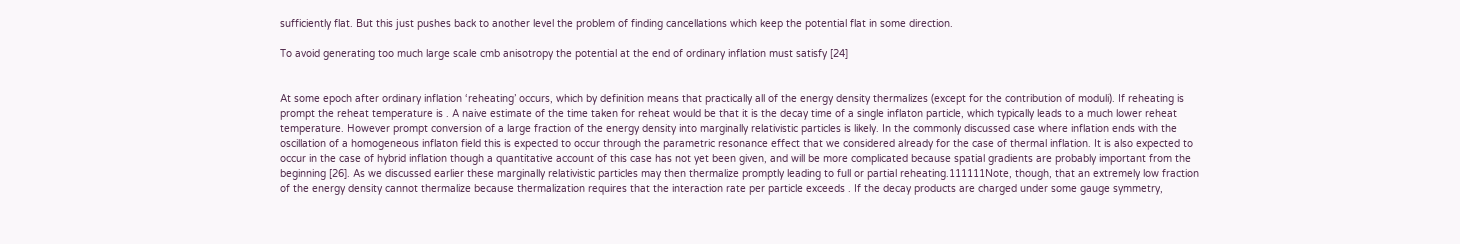sufficiently flat. But this just pushes back to another level the problem of finding cancellations which keep the potential flat in some direction.

To avoid generating too much large scale cmb anisotropy the potential at the end of ordinary inflation must satisfy [24]


At some epoch after ordinary inflation ‘reheating’ occurs, which by definition means that practically all of the energy density thermalizes (except for the contribution of moduli). If reheating is prompt the reheat temperature is . A naive estimate of the time taken for reheat would be that it is the decay time of a single inflaton particle, which typically leads to a much lower reheat temperature. However prompt conversion of a large fraction of the energy density into marginally relativistic particles is likely. In the commonly discussed case where inflation ends with the oscillation of a homogeneous inflaton field this is expected to occur through the parametric resonance effect that we considered already for the case of thermal inflation. It is also expected to occur in the case of hybrid inflation though a quantitative account of this case has not yet been given, and will be more complicated because spatial gradients are probably important from the beginning [26]. As we discussed earlier these marginally relativistic particles may then thermalize promptly leading to full or partial reheating.111111Note, though, that an extremely low fraction of the energy density cannot thermalize because thermalization requires that the interaction rate per particle exceeds . If the decay products are charged under some gauge symmetry,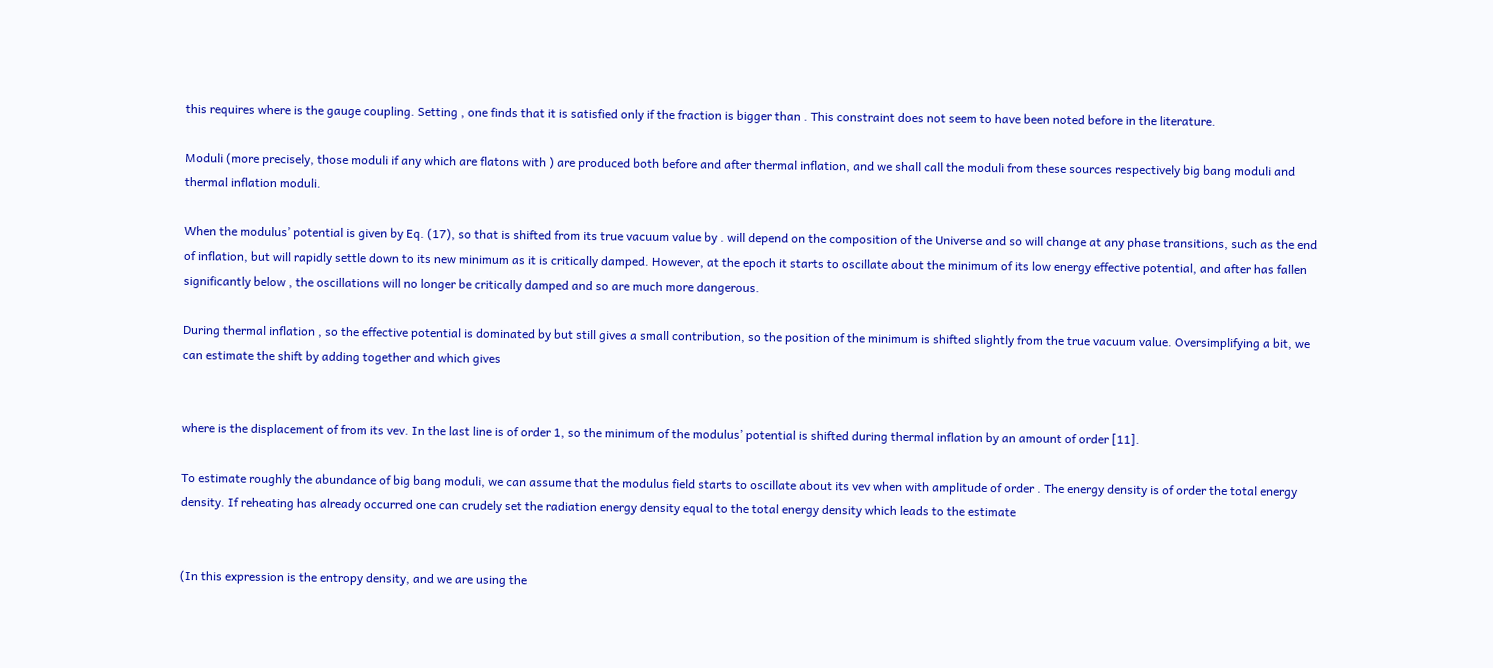this requires where is the gauge coupling. Setting , one finds that it is satisfied only if the fraction is bigger than . This constraint does not seem to have been noted before in the literature.

Moduli (more precisely, those moduli if any which are flatons with ) are produced both before and after thermal inflation, and we shall call the moduli from these sources respectively big bang moduli and thermal inflation moduli.

When the modulus’ potential is given by Eq. (17), so that is shifted from its true vacuum value by . will depend on the composition of the Universe and so will change at any phase transitions, such as the end of inflation, but will rapidly settle down to its new minimum as it is critically damped. However, at the epoch it starts to oscillate about the minimum of its low energy effective potential, and after has fallen significantly below , the oscillations will no longer be critically damped and so are much more dangerous.

During thermal inflation , so the effective potential is dominated by but still gives a small contribution, so the position of the minimum is shifted slightly from the true vacuum value. Oversimplifying a bit, we can estimate the shift by adding together and which gives


where is the displacement of from its vev. In the last line is of order 1, so the minimum of the modulus’ potential is shifted during thermal inflation by an amount of order [11].

To estimate roughly the abundance of big bang moduli, we can assume that the modulus field starts to oscillate about its vev when with amplitude of order . The energy density is of order the total energy density. If reheating has already occurred one can crudely set the radiation energy density equal to the total energy density which leads to the estimate


(In this expression is the entropy density, and we are using the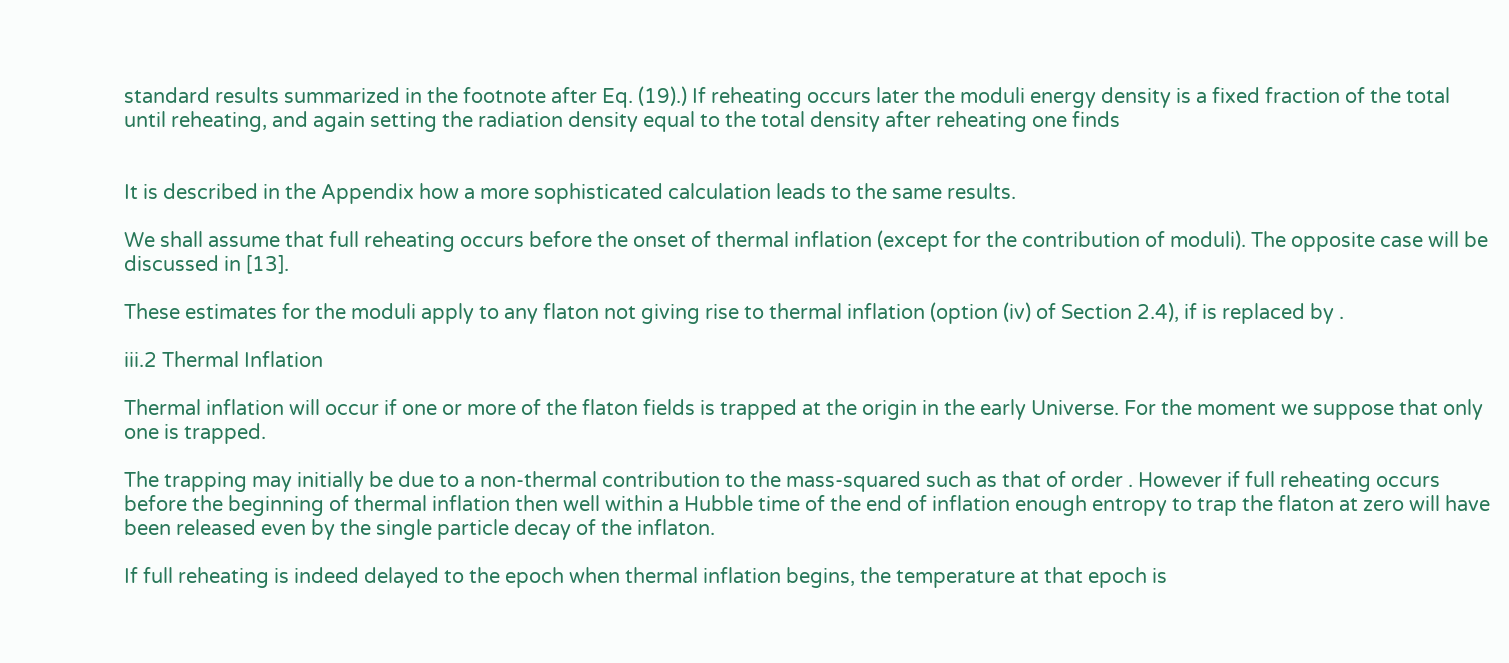standard results summarized in the footnote after Eq. (19).) If reheating occurs later the moduli energy density is a fixed fraction of the total until reheating, and again setting the radiation density equal to the total density after reheating one finds


It is described in the Appendix how a more sophisticated calculation leads to the same results.

We shall assume that full reheating occurs before the onset of thermal inflation (except for the contribution of moduli). The opposite case will be discussed in [13].

These estimates for the moduli apply to any flaton not giving rise to thermal inflation (option (iv) of Section 2.4), if is replaced by .

iii.2 Thermal Inflation

Thermal inflation will occur if one or more of the flaton fields is trapped at the origin in the early Universe. For the moment we suppose that only one is trapped.

The trapping may initially be due to a non-thermal contribution to the mass-squared such as that of order . However if full reheating occurs before the beginning of thermal inflation then well within a Hubble time of the end of inflation enough entropy to trap the flaton at zero will have been released even by the single particle decay of the inflaton.

If full reheating is indeed delayed to the epoch when thermal inflation begins, the temperature at that epoch is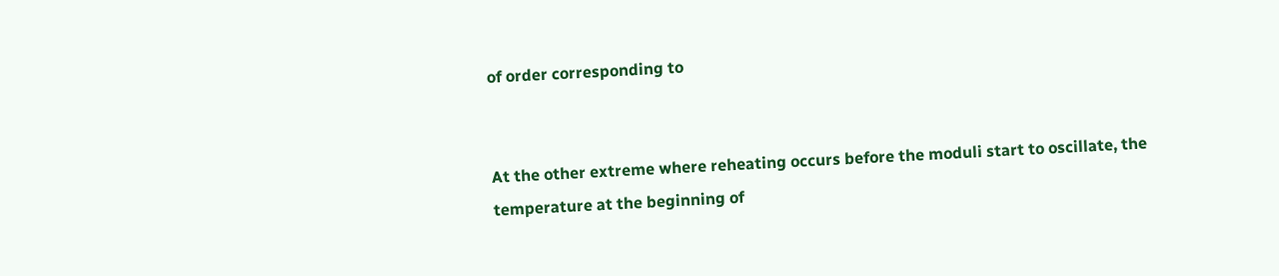of order corresponding to


At the other extreme where reheating occurs before the moduli start to oscillate, the temperature at the beginning of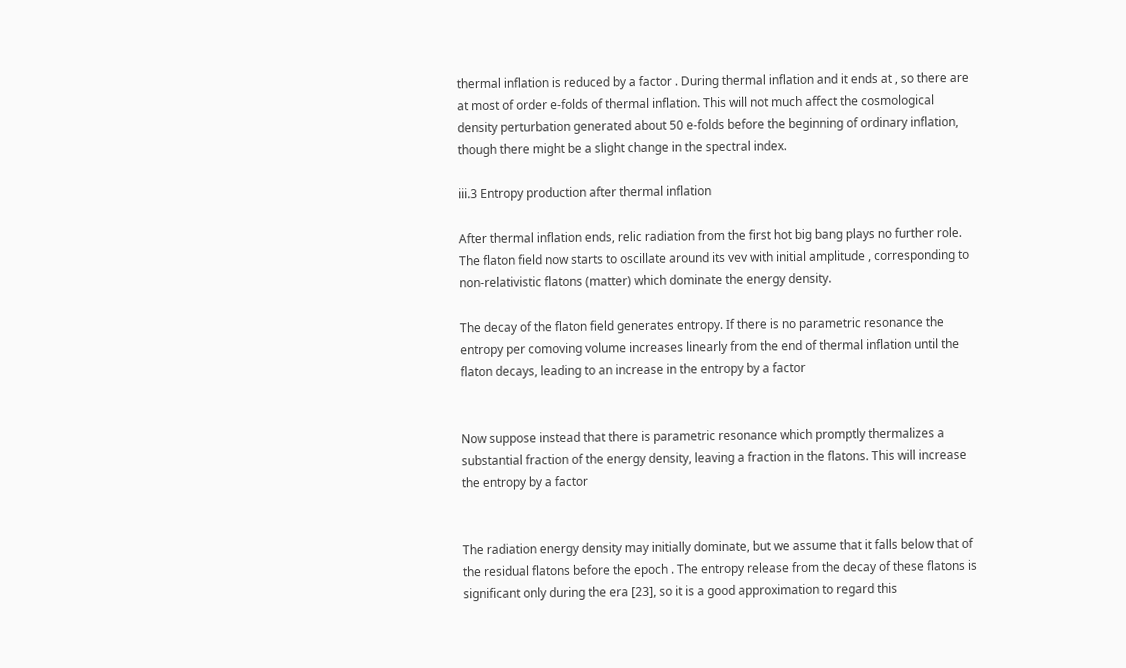thermal inflation is reduced by a factor . During thermal inflation and it ends at , so there are at most of order e-folds of thermal inflation. This will not much affect the cosmological density perturbation generated about 50 e-folds before the beginning of ordinary inflation, though there might be a slight change in the spectral index.

iii.3 Entropy production after thermal inflation

After thermal inflation ends, relic radiation from the first hot big bang plays no further role. The flaton field now starts to oscillate around its vev with initial amplitude , corresponding to non-relativistic flatons (matter) which dominate the energy density.

The decay of the flaton field generates entropy. If there is no parametric resonance the entropy per comoving volume increases linearly from the end of thermal inflation until the flaton decays, leading to an increase in the entropy by a factor


Now suppose instead that there is parametric resonance which promptly thermalizes a substantial fraction of the energy density, leaving a fraction in the flatons. This will increase the entropy by a factor


The radiation energy density may initially dominate, but we assume that it falls below that of the residual flatons before the epoch . The entropy release from the decay of these flatons is significant only during the era [23], so it is a good approximation to regard this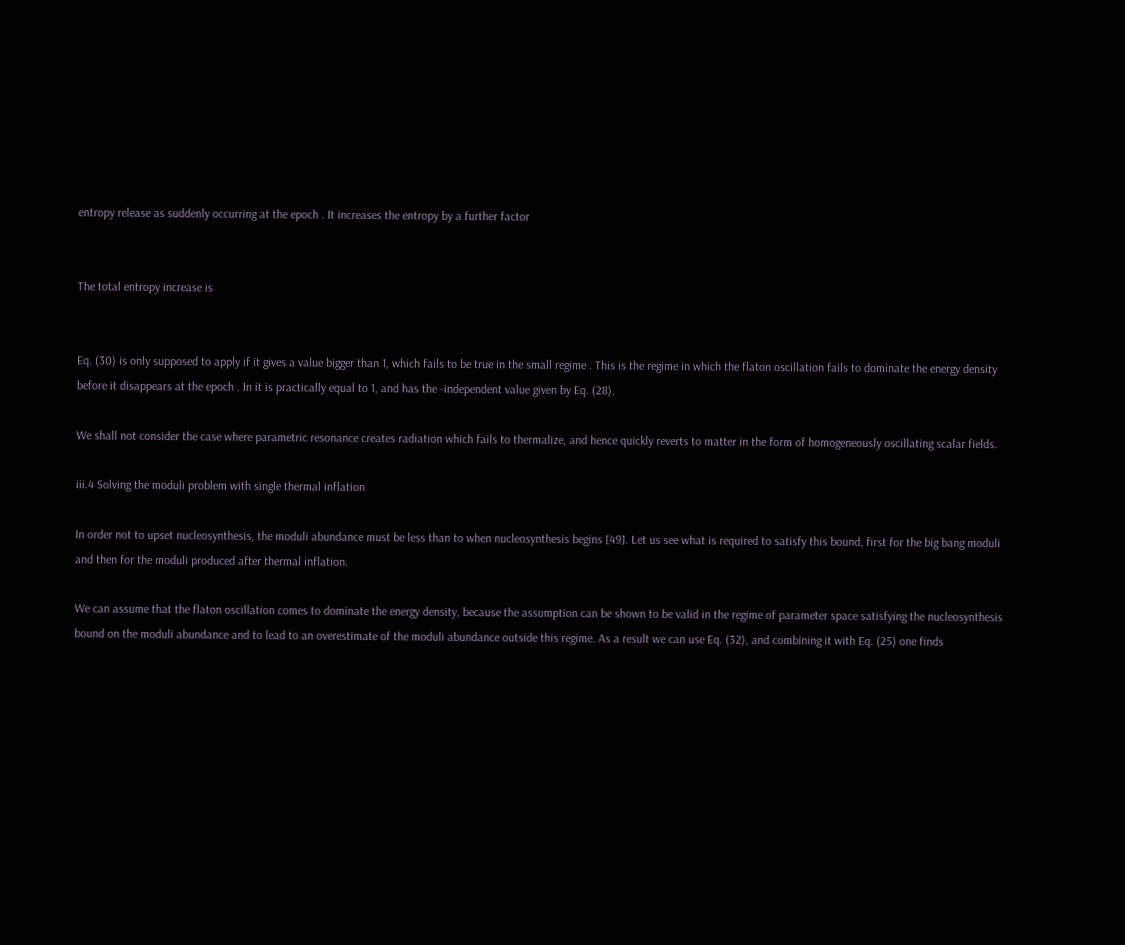entropy release as suddenly occurring at the epoch . It increases the entropy by a further factor


The total entropy increase is


Eq. (30) is only supposed to apply if it gives a value bigger than 1, which fails to be true in the small regime . This is the regime in which the flaton oscillation fails to dominate the energy density before it disappears at the epoch . In it is practically equal to 1, and has the -independent value given by Eq. (28).

We shall not consider the case where parametric resonance creates radiation which fails to thermalize, and hence quickly reverts to matter in the form of homogeneously oscillating scalar fields.

iii.4 Solving the moduli problem with single thermal inflation

In order not to upset nucleosynthesis, the moduli abundance must be less than to when nucleosynthesis begins [49]. Let us see what is required to satisfy this bound, first for the big bang moduli and then for the moduli produced after thermal inflation.

We can assume that the flaton oscillation comes to dominate the energy density, because the assumption can be shown to be valid in the regime of parameter space satisfying the nucleosynthesis bound on the moduli abundance and to lead to an overestimate of the moduli abundance outside this regime. As a result we can use Eq. (32), and combining it with Eq. (25) one finds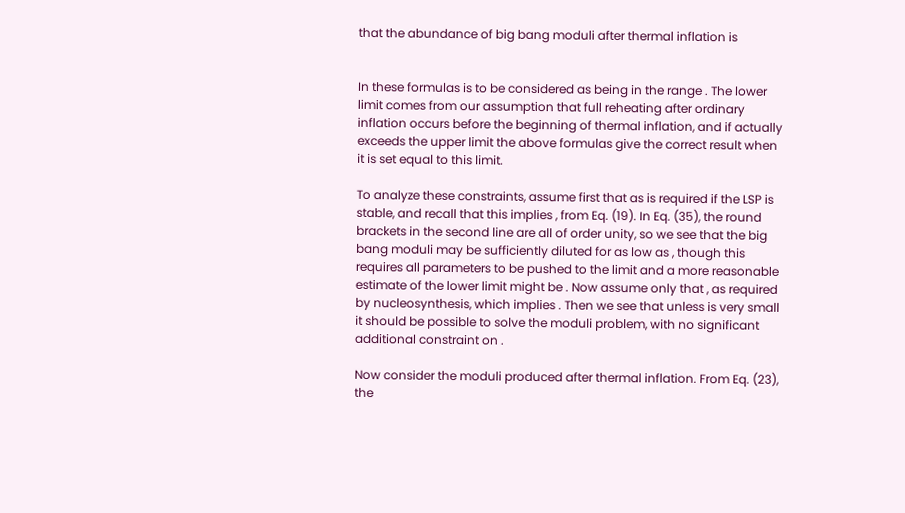that the abundance of big bang moduli after thermal inflation is


In these formulas is to be considered as being in the range . The lower limit comes from our assumption that full reheating after ordinary inflation occurs before the beginning of thermal inflation, and if actually exceeds the upper limit the above formulas give the correct result when it is set equal to this limit.

To analyze these constraints, assume first that as is required if the LSP is stable, and recall that this implies , from Eq. (19). In Eq. (35), the round brackets in the second line are all of order unity, so we see that the big bang moduli may be sufficiently diluted for as low as , though this requires all parameters to be pushed to the limit and a more reasonable estimate of the lower limit might be . Now assume only that , as required by nucleosynthesis, which implies . Then we see that unless is very small it should be possible to solve the moduli problem, with no significant additional constraint on .

Now consider the moduli produced after thermal inflation. From Eq. (23), the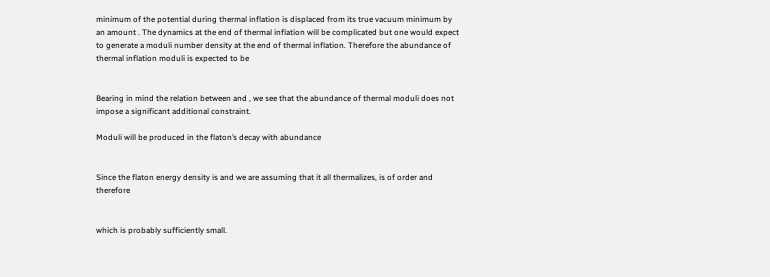minimum of the potential during thermal inflation is displaced from its true vacuum minimum by an amount . The dynamics at the end of thermal inflation will be complicated but one would expect to generate a moduli number density at the end of thermal inflation. Therefore the abundance of thermal inflation moduli is expected to be


Bearing in mind the relation between and , we see that the abundance of thermal moduli does not impose a significant additional constraint.

Moduli will be produced in the flaton’s decay with abundance


Since the flaton energy density is and we are assuming that it all thermalizes, is of order and therefore


which is probably sufficiently small.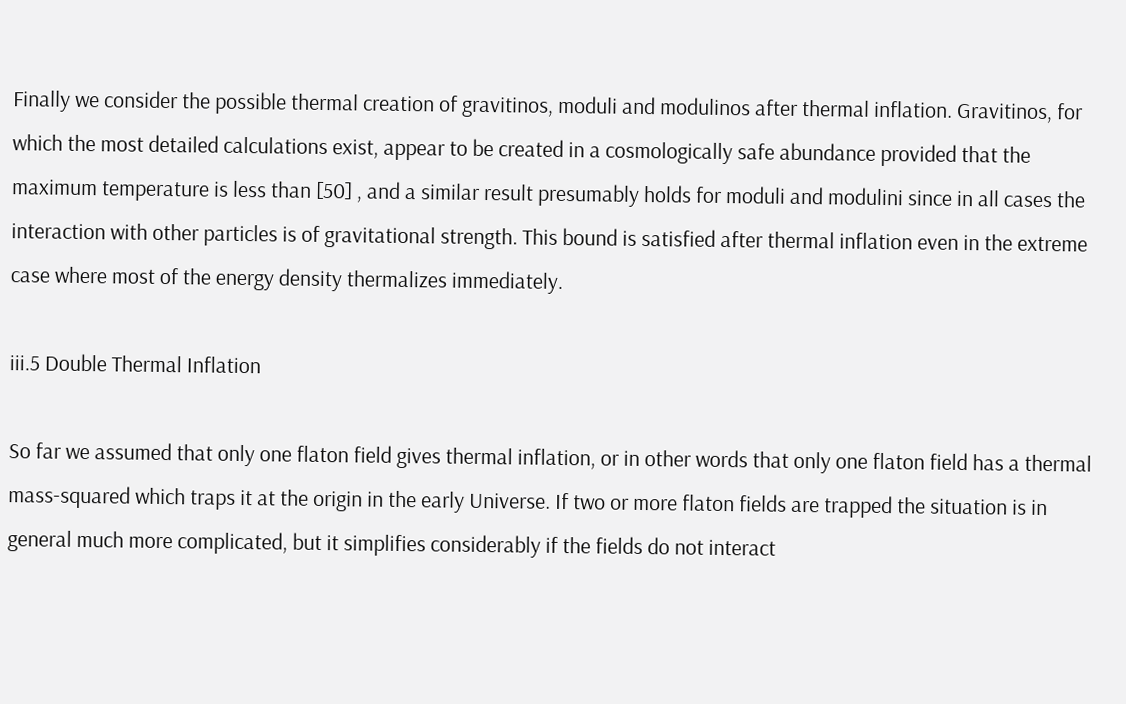Finally we consider the possible thermal creation of gravitinos, moduli and modulinos after thermal inflation. Gravitinos, for which the most detailed calculations exist, appear to be created in a cosmologically safe abundance provided that the maximum temperature is less than [50] , and a similar result presumably holds for moduli and modulini since in all cases the interaction with other particles is of gravitational strength. This bound is satisfied after thermal inflation even in the extreme case where most of the energy density thermalizes immediately.

iii.5 Double Thermal Inflation

So far we assumed that only one flaton field gives thermal inflation, or in other words that only one flaton field has a thermal mass-squared which traps it at the origin in the early Universe. If two or more flaton fields are trapped the situation is in general much more complicated, but it simplifies considerably if the fields do not interact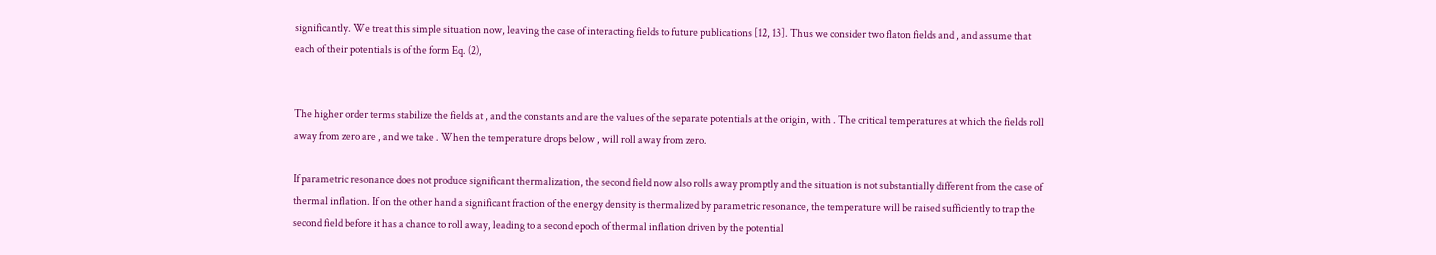significantly. We treat this simple situation now, leaving the case of interacting fields to future publications [12, 13]. Thus we consider two flaton fields and , and assume that each of their potentials is of the form Eq. (2),


The higher order terms stabilize the fields at , and the constants and are the values of the separate potentials at the origin, with . The critical temperatures at which the fields roll away from zero are , and we take . When the temperature drops below , will roll away from zero.

If parametric resonance does not produce significant thermalization, the second field now also rolls away promptly and the situation is not substantially different from the case of thermal inflation. If on the other hand a significant fraction of the energy density is thermalized by parametric resonance, the temperature will be raised sufficiently to trap the second field before it has a chance to roll away, leading to a second epoch of thermal inflation driven by the potential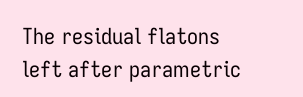The residual flatons left after parametric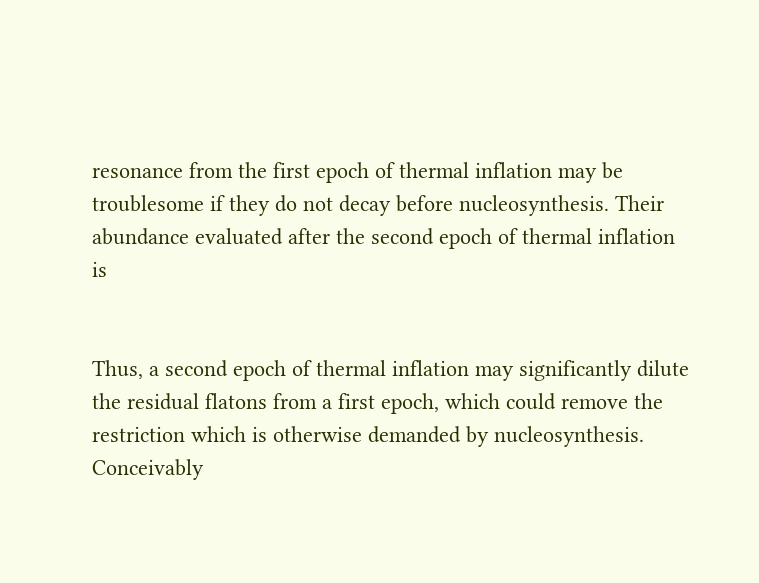resonance from the first epoch of thermal inflation may be troublesome if they do not decay before nucleosynthesis. Their abundance evaluated after the second epoch of thermal inflation is


Thus, a second epoch of thermal inflation may significantly dilute the residual flatons from a first epoch, which could remove the restriction which is otherwise demanded by nucleosynthesis. Conceivably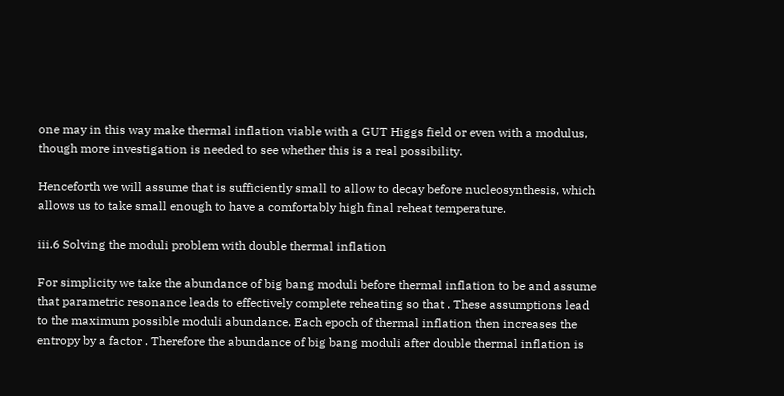one may in this way make thermal inflation viable with a GUT Higgs field or even with a modulus, though more investigation is needed to see whether this is a real possibility.

Henceforth we will assume that is sufficiently small to allow to decay before nucleosynthesis, which allows us to take small enough to have a comfortably high final reheat temperature.

iii.6 Solving the moduli problem with double thermal inflation

For simplicity we take the abundance of big bang moduli before thermal inflation to be and assume that parametric resonance leads to effectively complete reheating so that . These assumptions lead to the maximum possible moduli abundance. Each epoch of thermal inflation then increases the entropy by a factor . Therefore the abundance of big bang moduli after double thermal inflation is